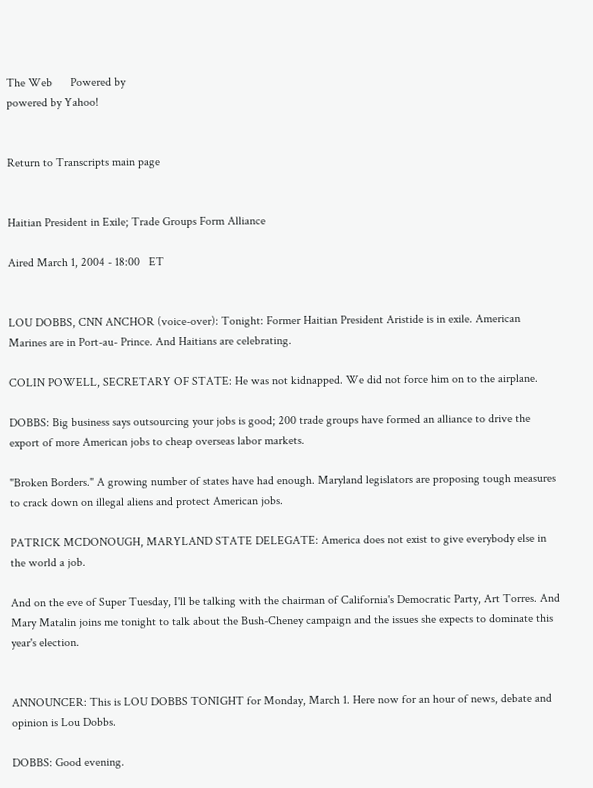The Web      Powered by
powered by Yahoo!


Return to Transcripts main page


Haitian President in Exile; Trade Groups Form Alliance

Aired March 1, 2004 - 18:00   ET


LOU DOBBS, CNN ANCHOR (voice-over): Tonight: Former Haitian President Aristide is in exile. American Marines are in Port-au- Prince. And Haitians are celebrating.

COLIN POWELL, SECRETARY OF STATE: He was not kidnapped. We did not force him on to the airplane.

DOBBS: Big business says outsourcing your jobs is good; 200 trade groups have formed an alliance to drive the export of more American jobs to cheap overseas labor markets.

"Broken Borders." A growing number of states have had enough. Maryland legislators are proposing tough measures to crack down on illegal aliens and protect American jobs.

PATRICK MCDONOUGH, MARYLAND STATE DELEGATE: America does not exist to give everybody else in the world a job.

And on the eve of Super Tuesday, I'll be talking with the chairman of California's Democratic Party, Art Torres. And Mary Matalin joins me tonight to talk about the Bush-Cheney campaign and the issues she expects to dominate this year's election.


ANNOUNCER: This is LOU DOBBS TONIGHT for Monday, March 1. Here now for an hour of news, debate and opinion is Lou Dobbs.

DOBBS: Good evening.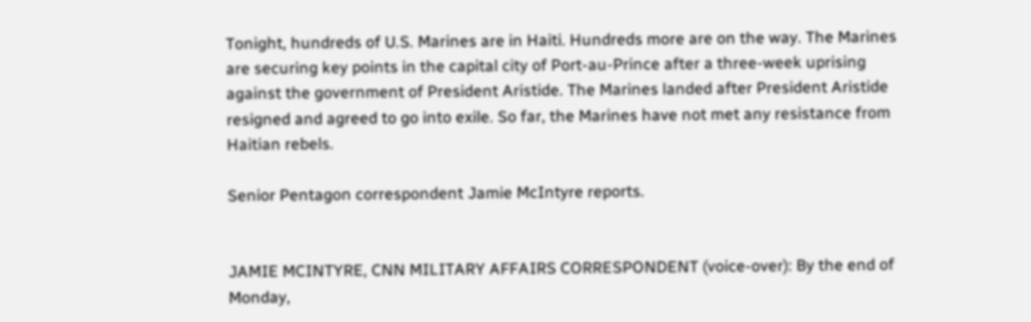Tonight, hundreds of U.S. Marines are in Haiti. Hundreds more are on the way. The Marines are securing key points in the capital city of Port-au-Prince after a three-week uprising against the government of President Aristide. The Marines landed after President Aristide resigned and agreed to go into exile. So far, the Marines have not met any resistance from Haitian rebels.

Senior Pentagon correspondent Jamie McIntyre reports.


JAMIE MCINTYRE, CNN MILITARY AFFAIRS CORRESPONDENT (voice-over): By the end of Monday,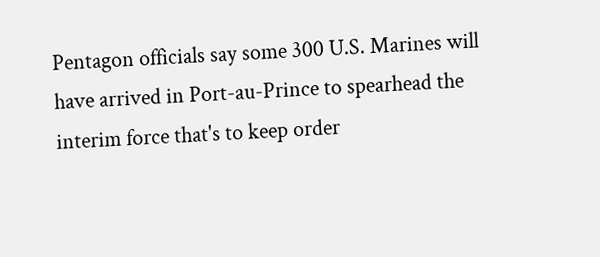Pentagon officials say some 300 U.S. Marines will have arrived in Port-au-Prince to spearhead the interim force that's to keep order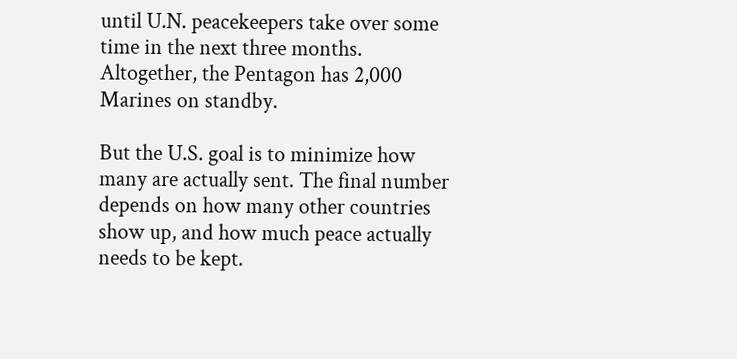until U.N. peacekeepers take over some time in the next three months. Altogether, the Pentagon has 2,000 Marines on standby.

But the U.S. goal is to minimize how many are actually sent. The final number depends on how many other countries show up, and how much peace actually needs to be kept.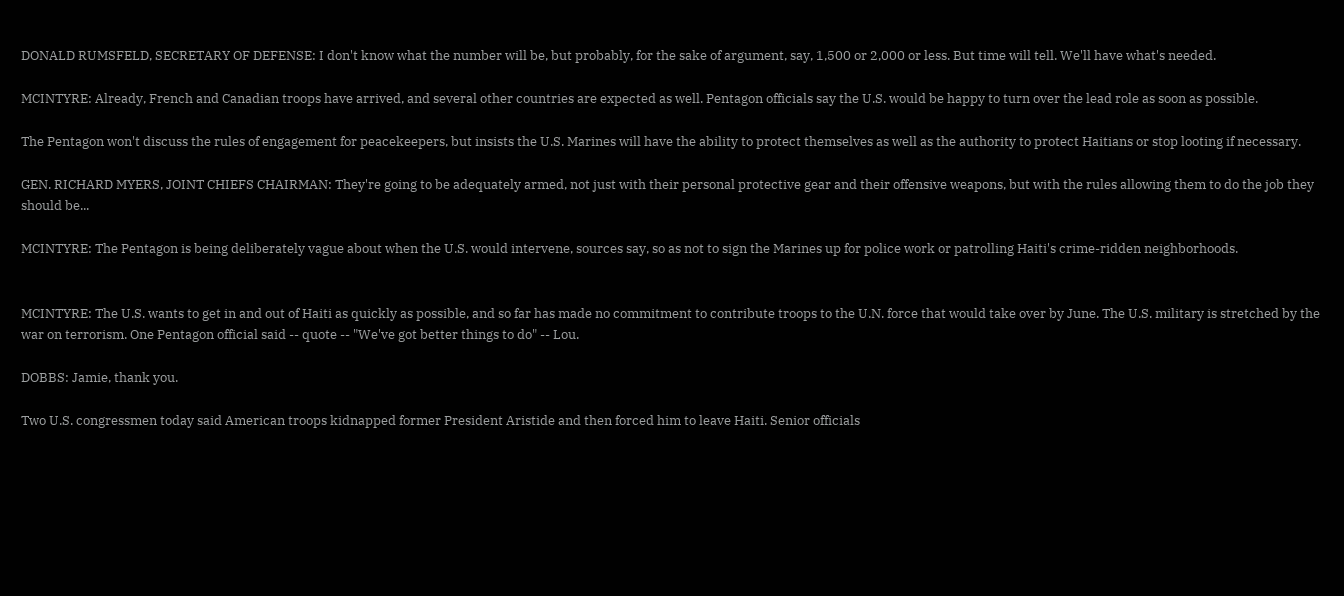DONALD RUMSFELD, SECRETARY OF DEFENSE: I don't know what the number will be, but probably, for the sake of argument, say, 1,500 or 2,000 or less. But time will tell. We'll have what's needed.

MCINTYRE: Already, French and Canadian troops have arrived, and several other countries are expected as well. Pentagon officials say the U.S. would be happy to turn over the lead role as soon as possible.

The Pentagon won't discuss the rules of engagement for peacekeepers, but insists the U.S. Marines will have the ability to protect themselves as well as the authority to protect Haitians or stop looting if necessary.

GEN. RICHARD MYERS, JOINT CHIEFS CHAIRMAN: They're going to be adequately armed, not just with their personal protective gear and their offensive weapons, but with the rules allowing them to do the job they should be...

MCINTYRE: The Pentagon is being deliberately vague about when the U.S. would intervene, sources say, so as not to sign the Marines up for police work or patrolling Haiti's crime-ridden neighborhoods.


MCINTYRE: The U.S. wants to get in and out of Haiti as quickly as possible, and so far has made no commitment to contribute troops to the U.N. force that would take over by June. The U.S. military is stretched by the war on terrorism. One Pentagon official said -- quote -- "We've got better things to do" -- Lou.

DOBBS: Jamie, thank you.

Two U.S. congressmen today said American troops kidnapped former President Aristide and then forced him to leave Haiti. Senior officials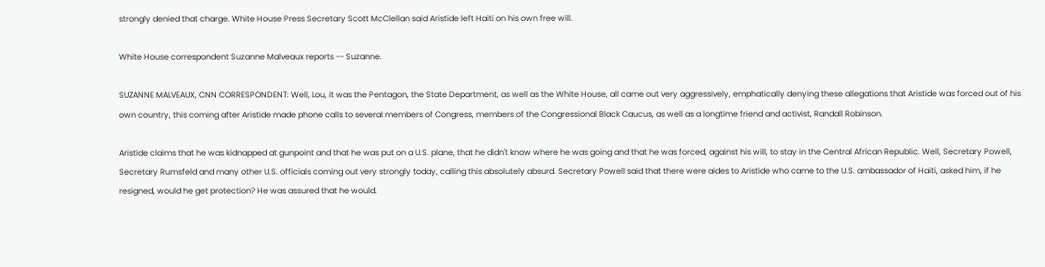strongly denied that charge. White House Press Secretary Scott McClellan said Aristide left Haiti on his own free will.

White House correspondent Suzanne Malveaux reports -- Suzanne.

SUZANNE MALVEAUX, CNN CORRESPONDENT: Well, Lou, it was the Pentagon, the State Department, as well as the White House, all came out very aggressively, emphatically denying these allegations that Aristide was forced out of his own country, this coming after Aristide made phone calls to several members of Congress, members of the Congressional Black Caucus, as well as a longtime friend and activist, Randall Robinson.

Aristide claims that he was kidnapped at gunpoint and that he was put on a U.S. plane, that he didn't know where he was going and that he was forced, against his will, to stay in the Central African Republic. Well, Secretary Powell, Secretary Rumsfeld and many other U.S. officials coming out very strongly today, calling this absolutely absurd. Secretary Powell said that there were aides to Aristide who came to the U.S. ambassador of Haiti, asked him, if he resigned, would he get protection? He was assured that he would.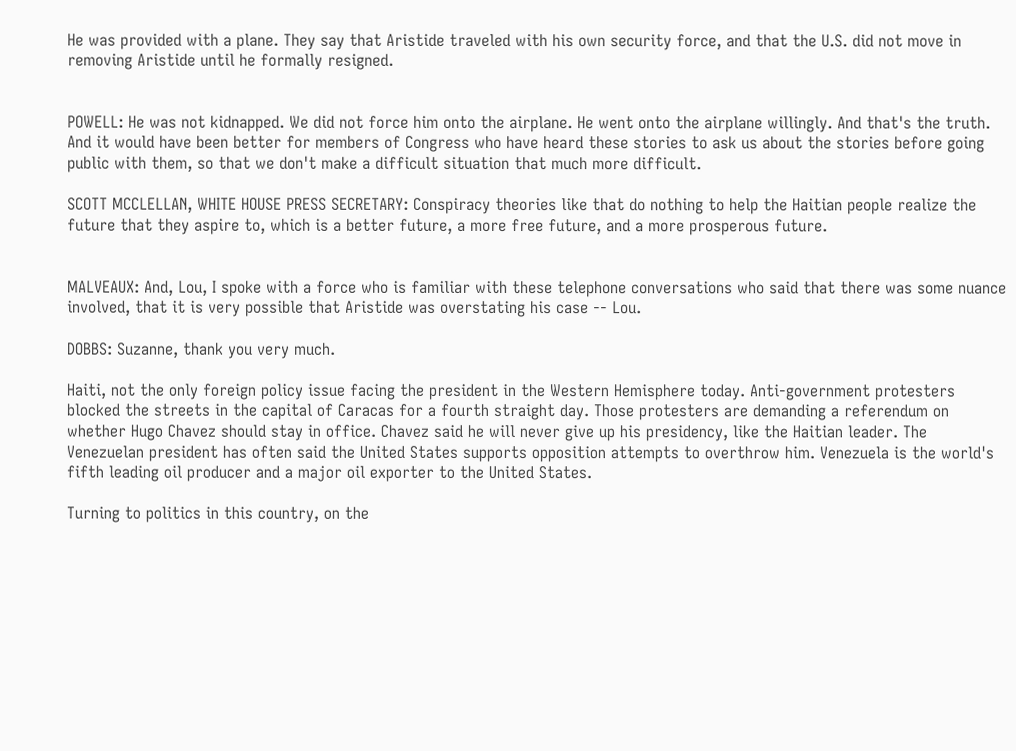He was provided with a plane. They say that Aristide traveled with his own security force, and that the U.S. did not move in removing Aristide until he formally resigned.


POWELL: He was not kidnapped. We did not force him onto the airplane. He went onto the airplane willingly. And that's the truth. And it would have been better for members of Congress who have heard these stories to ask us about the stories before going public with them, so that we don't make a difficult situation that much more difficult.

SCOTT MCCLELLAN, WHITE HOUSE PRESS SECRETARY: Conspiracy theories like that do nothing to help the Haitian people realize the future that they aspire to, which is a better future, a more free future, and a more prosperous future.


MALVEAUX: And, Lou, I spoke with a force who is familiar with these telephone conversations who said that there was some nuance involved, that it is very possible that Aristide was overstating his case -- Lou.

DOBBS: Suzanne, thank you very much.

Haiti, not the only foreign policy issue facing the president in the Western Hemisphere today. Anti-government protesters blocked the streets in the capital of Caracas for a fourth straight day. Those protesters are demanding a referendum on whether Hugo Chavez should stay in office. Chavez said he will never give up his presidency, like the Haitian leader. The Venezuelan president has often said the United States supports opposition attempts to overthrow him. Venezuela is the world's fifth leading oil producer and a major oil exporter to the United States.

Turning to politics in this country, on the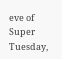eve of Super Tuesday,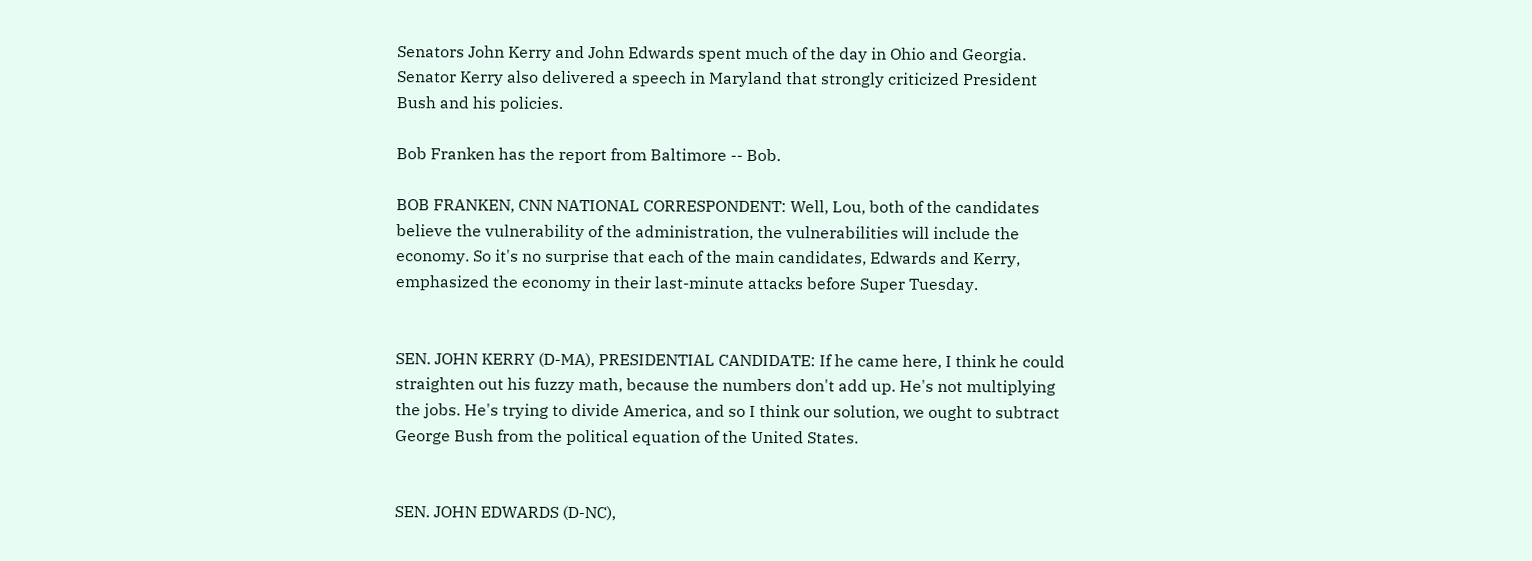Senators John Kerry and John Edwards spent much of the day in Ohio and Georgia. Senator Kerry also delivered a speech in Maryland that strongly criticized President Bush and his policies.

Bob Franken has the report from Baltimore -- Bob.

BOB FRANKEN, CNN NATIONAL CORRESPONDENT: Well, Lou, both of the candidates believe the vulnerability of the administration, the vulnerabilities will include the economy. So it's no surprise that each of the main candidates, Edwards and Kerry, emphasized the economy in their last-minute attacks before Super Tuesday.


SEN. JOHN KERRY (D-MA), PRESIDENTIAL CANDIDATE: If he came here, I think he could straighten out his fuzzy math, because the numbers don't add up. He's not multiplying the jobs. He's trying to divide America, and so I think our solution, we ought to subtract George Bush from the political equation of the United States.


SEN. JOHN EDWARDS (D-NC),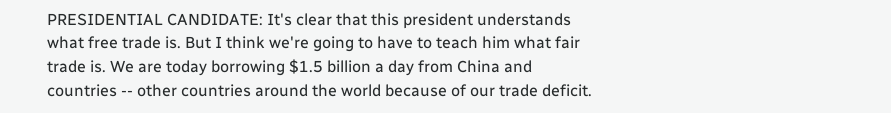PRESIDENTIAL CANDIDATE: It's clear that this president understands what free trade is. But I think we're going to have to teach him what fair trade is. We are today borrowing $1.5 billion a day from China and countries -- other countries around the world because of our trade deficit.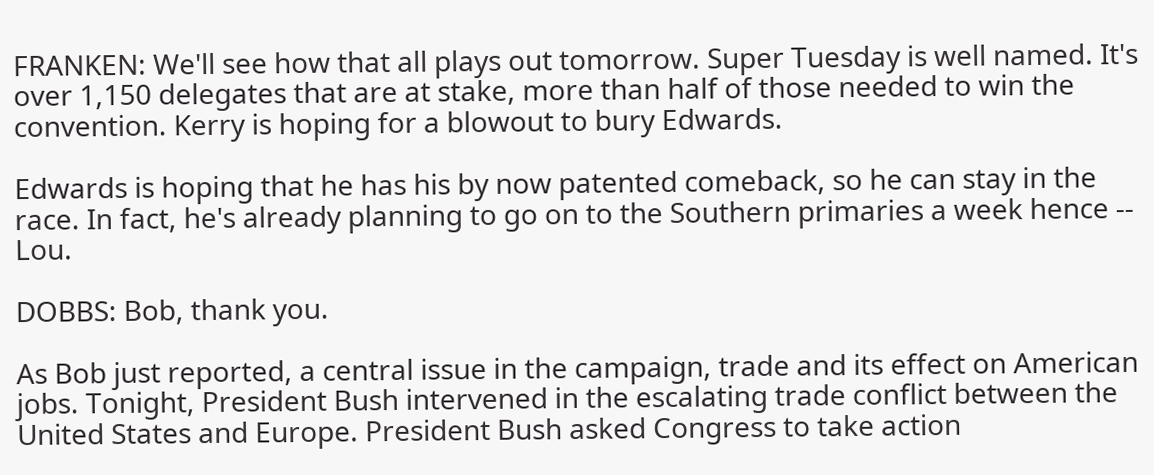FRANKEN: We'll see how that all plays out tomorrow. Super Tuesday is well named. It's over 1,150 delegates that are at stake, more than half of those needed to win the convention. Kerry is hoping for a blowout to bury Edwards.

Edwards is hoping that he has his by now patented comeback, so he can stay in the race. In fact, he's already planning to go on to the Southern primaries a week hence -- Lou.

DOBBS: Bob, thank you.

As Bob just reported, a central issue in the campaign, trade and its effect on American jobs. Tonight, President Bush intervened in the escalating trade conflict between the United States and Europe. President Bush asked Congress to take action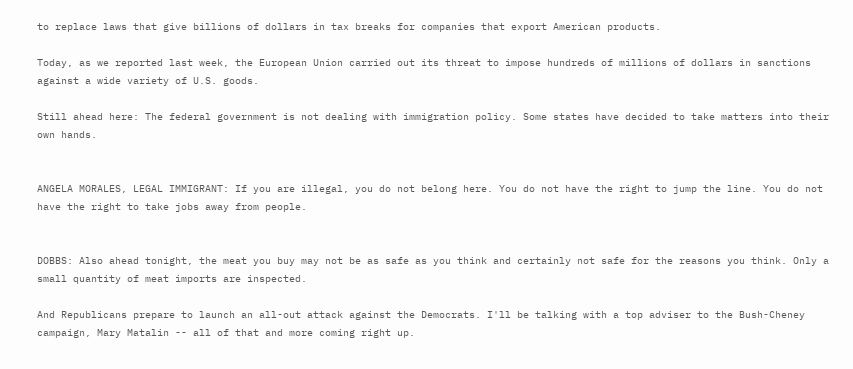to replace laws that give billions of dollars in tax breaks for companies that export American products.

Today, as we reported last week, the European Union carried out its threat to impose hundreds of millions of dollars in sanctions against a wide variety of U.S. goods.

Still ahead here: The federal government is not dealing with immigration policy. Some states have decided to take matters into their own hands.


ANGELA MORALES, LEGAL IMMIGRANT: If you are illegal, you do not belong here. You do not have the right to jump the line. You do not have the right to take jobs away from people.


DOBBS: Also ahead tonight, the meat you buy may not be as safe as you think and certainly not safe for the reasons you think. Only a small quantity of meat imports are inspected.

And Republicans prepare to launch an all-out attack against the Democrats. I'll be talking with a top adviser to the Bush-Cheney campaign, Mary Matalin -- all of that and more coming right up.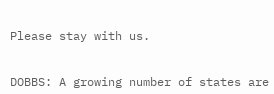Please stay with us.


DOBBS: A growing number of states are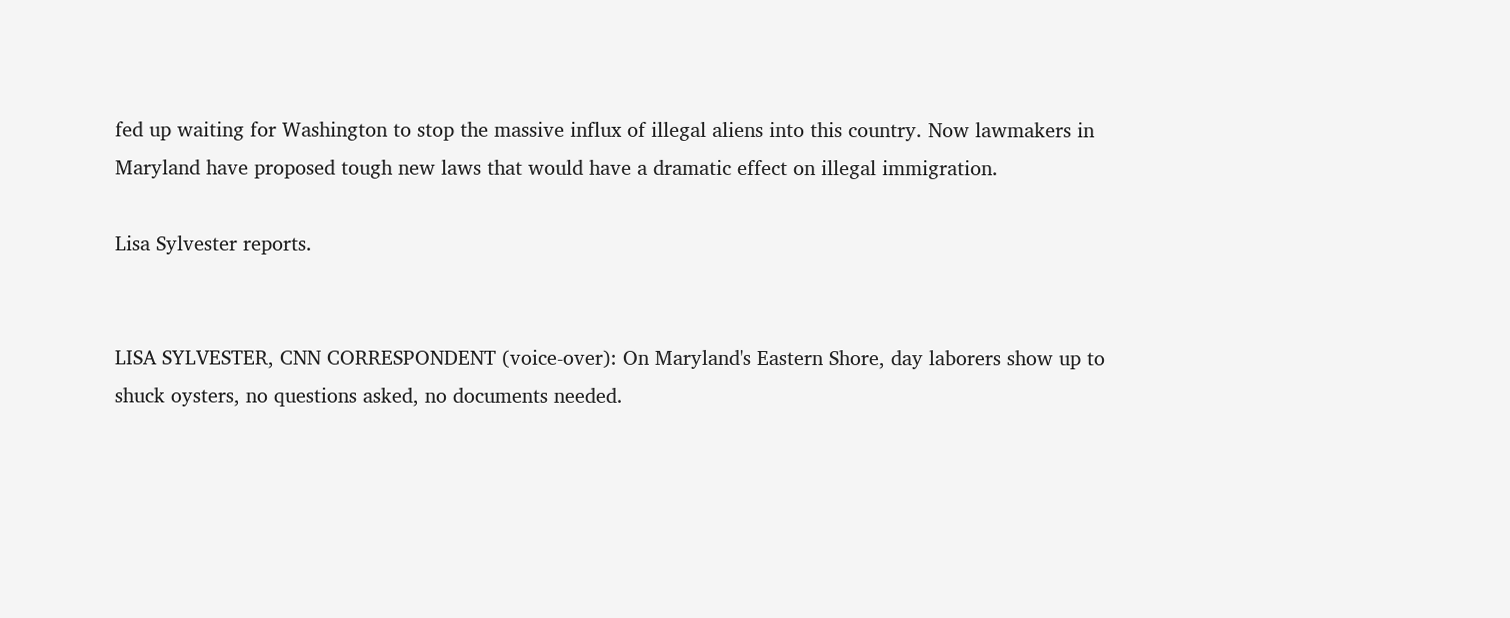fed up waiting for Washington to stop the massive influx of illegal aliens into this country. Now lawmakers in Maryland have proposed tough new laws that would have a dramatic effect on illegal immigration.

Lisa Sylvester reports.


LISA SYLVESTER, CNN CORRESPONDENT (voice-over): On Maryland's Eastern Shore, day laborers show up to shuck oysters, no questions asked, no documents needed.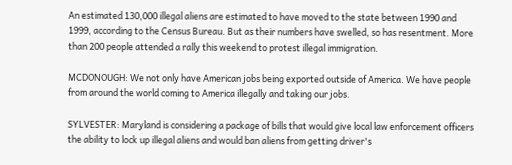An estimated 130,000 illegal aliens are estimated to have moved to the state between 1990 and 1999, according to the Census Bureau. But as their numbers have swelled, so has resentment. More than 200 people attended a rally this weekend to protest illegal immigration.

MCDONOUGH: We not only have American jobs being exported outside of America. We have people from around the world coming to America illegally and taking our jobs.

SYLVESTER: Maryland is considering a package of bills that would give local law enforcement officers the ability to lock up illegal aliens and would ban aliens from getting driver's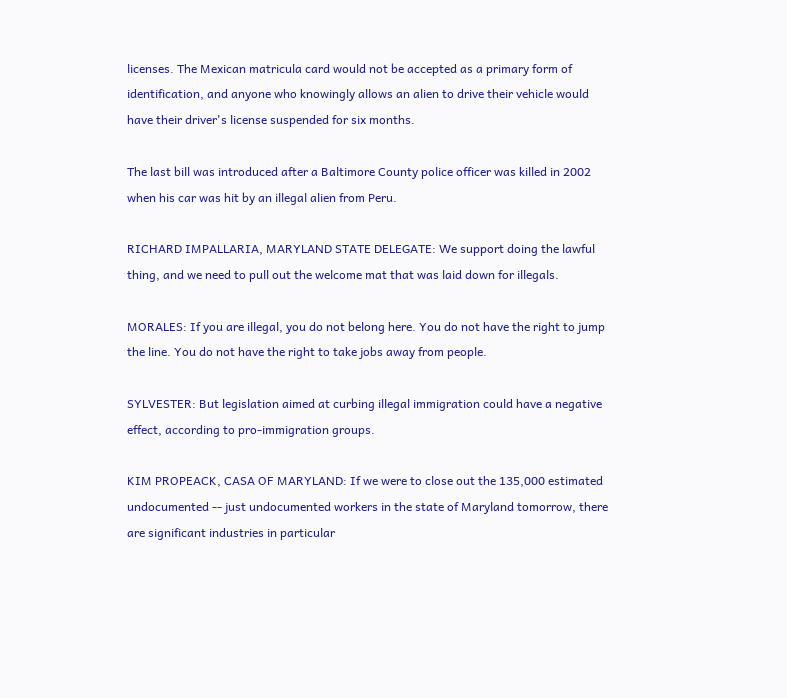licenses. The Mexican matricula card would not be accepted as a primary form of identification, and anyone who knowingly allows an alien to drive their vehicle would have their driver's license suspended for six months.

The last bill was introduced after a Baltimore County police officer was killed in 2002 when his car was hit by an illegal alien from Peru.

RICHARD IMPALLARIA, MARYLAND STATE DELEGATE: We support doing the lawful thing, and we need to pull out the welcome mat that was laid down for illegals.

MORALES: If you are illegal, you do not belong here. You do not have the right to jump the line. You do not have the right to take jobs away from people.

SYLVESTER: But legislation aimed at curbing illegal immigration could have a negative effect, according to pro-immigration groups.

KIM PROPEACK, CASA OF MARYLAND: If we were to close out the 135,000 estimated undocumented -- just undocumented workers in the state of Maryland tomorrow, there are significant industries in particular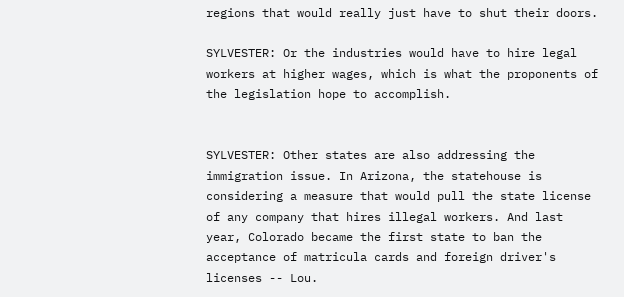regions that would really just have to shut their doors.

SYLVESTER: Or the industries would have to hire legal workers at higher wages, which is what the proponents of the legislation hope to accomplish.


SYLVESTER: Other states are also addressing the immigration issue. In Arizona, the statehouse is considering a measure that would pull the state license of any company that hires illegal workers. And last year, Colorado became the first state to ban the acceptance of matricula cards and foreign driver's licenses -- Lou.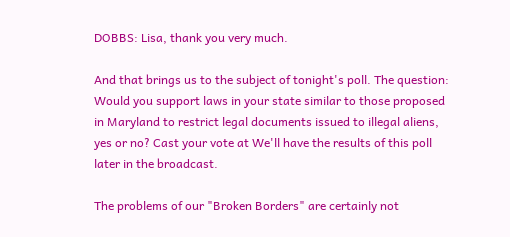DOBBS: Lisa, thank you very much.

And that brings us to the subject of tonight's poll. The question: Would you support laws in your state similar to those proposed in Maryland to restrict legal documents issued to illegal aliens, yes or no? Cast your vote at We'll have the results of this poll later in the broadcast.

The problems of our "Broken Borders" are certainly not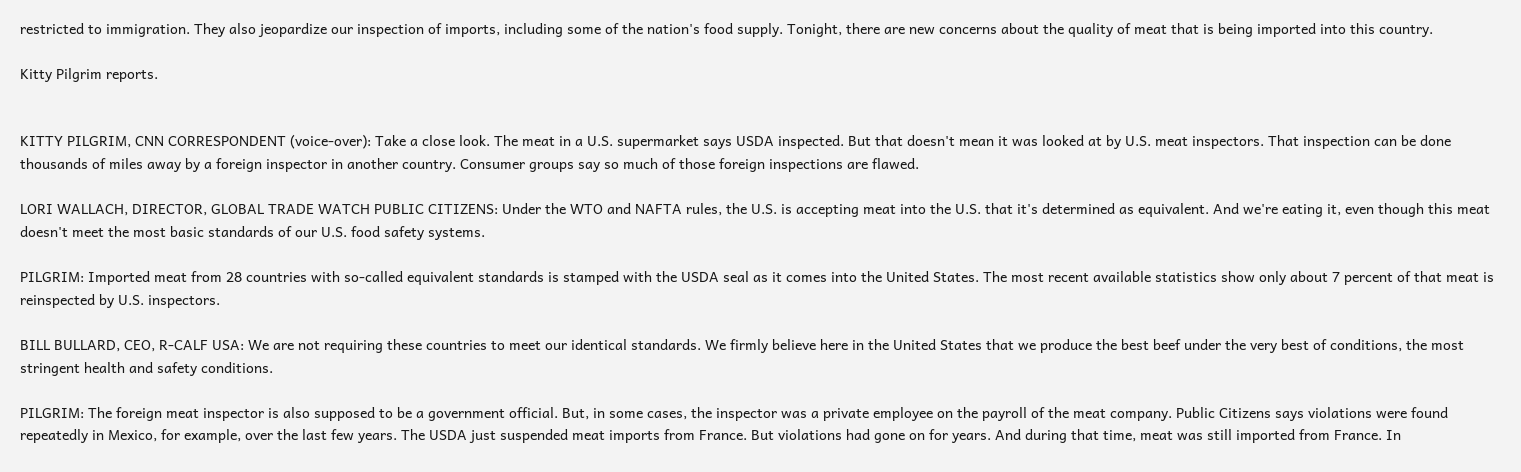restricted to immigration. They also jeopardize our inspection of imports, including some of the nation's food supply. Tonight, there are new concerns about the quality of meat that is being imported into this country.

Kitty Pilgrim reports.


KITTY PILGRIM, CNN CORRESPONDENT (voice-over): Take a close look. The meat in a U.S. supermarket says USDA inspected. But that doesn't mean it was looked at by U.S. meat inspectors. That inspection can be done thousands of miles away by a foreign inspector in another country. Consumer groups say so much of those foreign inspections are flawed.

LORI WALLACH, DIRECTOR, GLOBAL TRADE WATCH PUBLIC CITIZENS: Under the WTO and NAFTA rules, the U.S. is accepting meat into the U.S. that it's determined as equivalent. And we're eating it, even though this meat doesn't meet the most basic standards of our U.S. food safety systems.

PILGRIM: Imported meat from 28 countries with so-called equivalent standards is stamped with the USDA seal as it comes into the United States. The most recent available statistics show only about 7 percent of that meat is reinspected by U.S. inspectors.

BILL BULLARD, CEO, R-CALF USA: We are not requiring these countries to meet our identical standards. We firmly believe here in the United States that we produce the best beef under the very best of conditions, the most stringent health and safety conditions.

PILGRIM: The foreign meat inspector is also supposed to be a government official. But, in some cases, the inspector was a private employee on the payroll of the meat company. Public Citizens says violations were found repeatedly in Mexico, for example, over the last few years. The USDA just suspended meat imports from France. But violations had gone on for years. And during that time, meat was still imported from France. In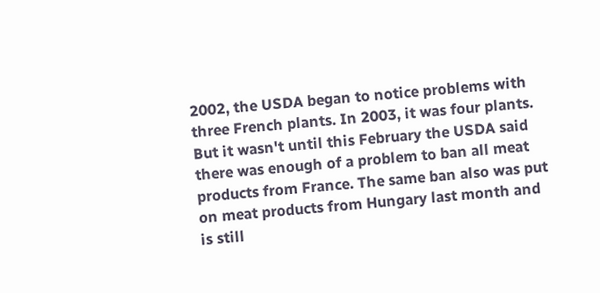2002, the USDA began to notice problems with three French plants. In 2003, it was four plants. But it wasn't until this February the USDA said there was enough of a problem to ban all meat products from France. The same ban also was put on meat products from Hungary last month and is still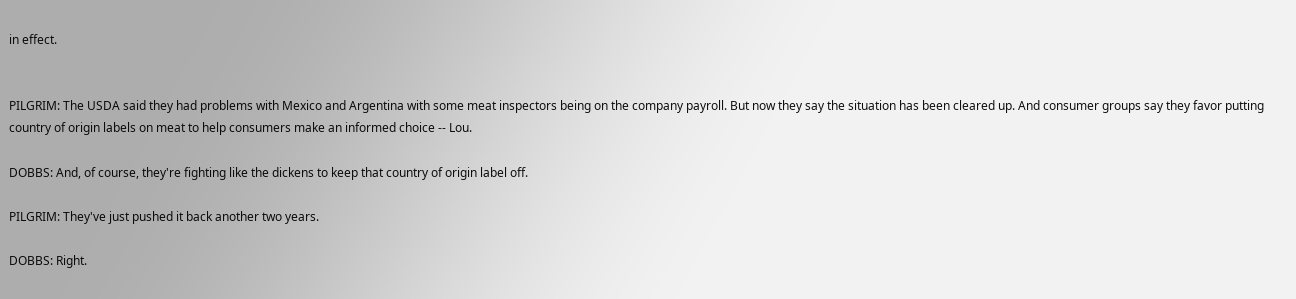in effect.


PILGRIM: The USDA said they had problems with Mexico and Argentina with some meat inspectors being on the company payroll. But now they say the situation has been cleared up. And consumer groups say they favor putting country of origin labels on meat to help consumers make an informed choice -- Lou.

DOBBS: And, of course, they're fighting like the dickens to keep that country of origin label off.

PILGRIM: They've just pushed it back another two years.

DOBBS: Right.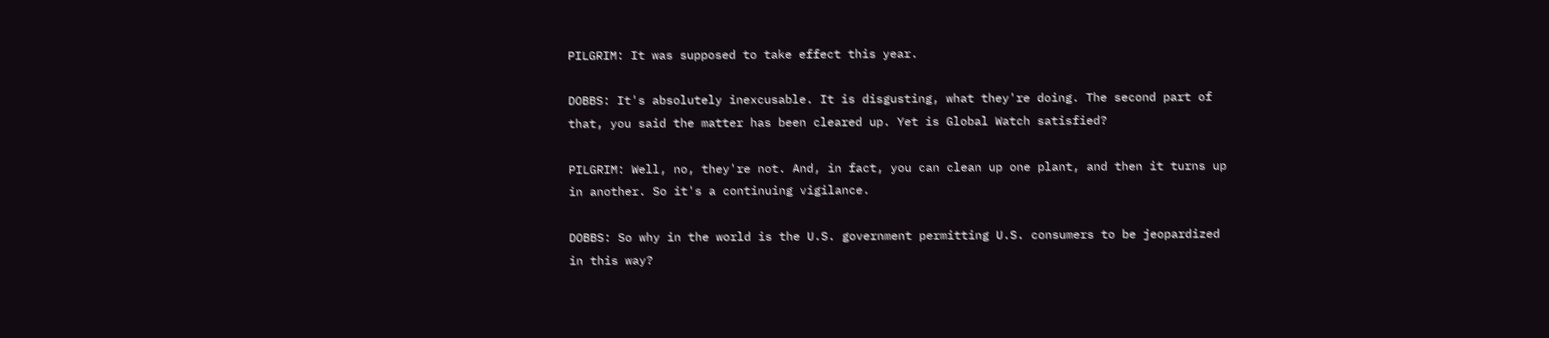PILGRIM: It was supposed to take effect this year.

DOBBS: It's absolutely inexcusable. It is disgusting, what they're doing. The second part of that, you said the matter has been cleared up. Yet is Global Watch satisfied?

PILGRIM: Well, no, they're not. And, in fact, you can clean up one plant, and then it turns up in another. So it's a continuing vigilance.

DOBBS: So why in the world is the U.S. government permitting U.S. consumers to be jeopardized in this way?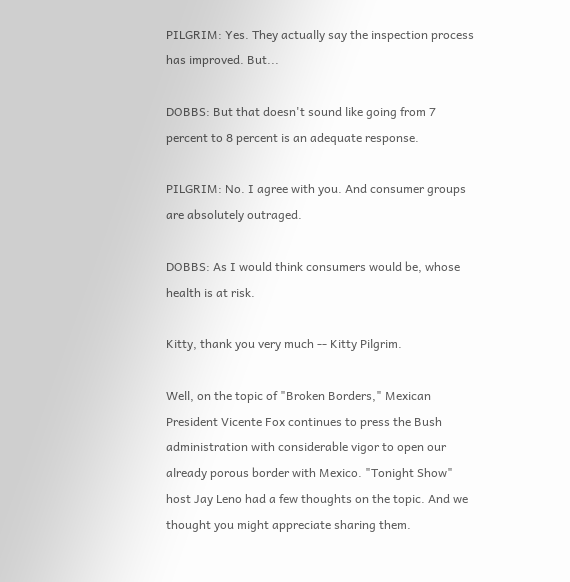PILGRIM: Yes. They actually say the inspection process has improved. But...

DOBBS: But that doesn't sound like going from 7 percent to 8 percent is an adequate response.

PILGRIM: No. I agree with you. And consumer groups are absolutely outraged.

DOBBS: As I would think consumers would be, whose health is at risk.

Kitty, thank you very much -- Kitty Pilgrim.

Well, on the topic of "Broken Borders," Mexican President Vicente Fox continues to press the Bush administration with considerable vigor to open our already porous border with Mexico. "Tonight Show" host Jay Leno had a few thoughts on the topic. And we thought you might appreciate sharing them.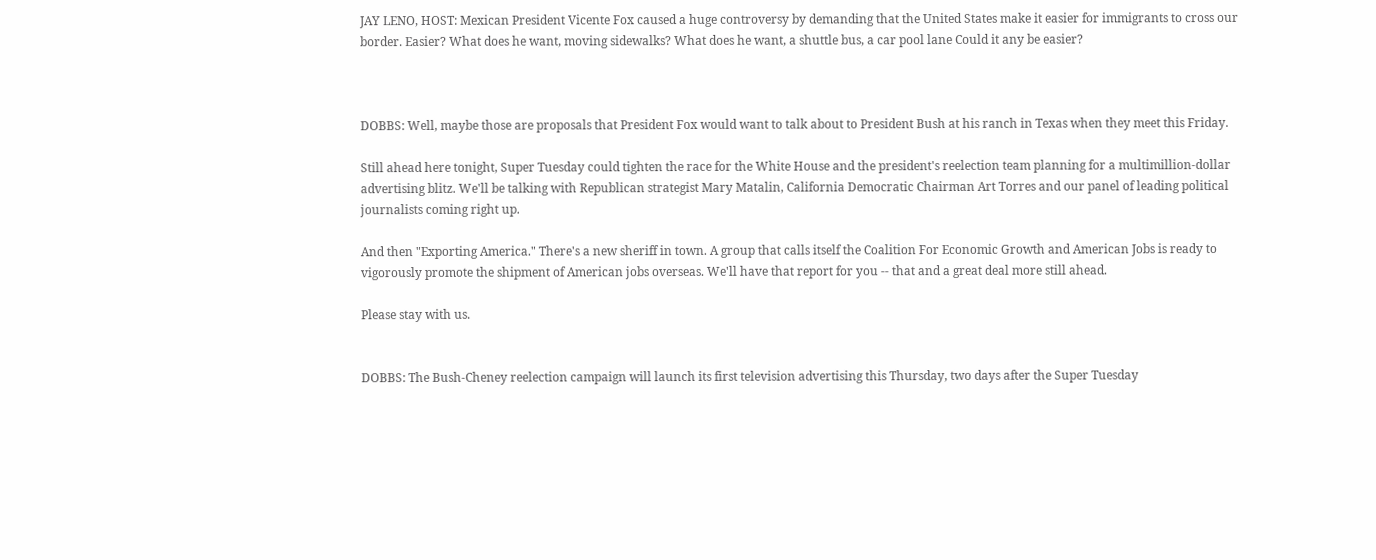JAY LENO, HOST: Mexican President Vicente Fox caused a huge controversy by demanding that the United States make it easier for immigrants to cross our border. Easier? What does he want, moving sidewalks? What does he want, a shuttle bus, a car pool lane Could it any be easier?



DOBBS: Well, maybe those are proposals that President Fox would want to talk about to President Bush at his ranch in Texas when they meet this Friday.

Still ahead here tonight, Super Tuesday could tighten the race for the White House and the president's reelection team planning for a multimillion-dollar advertising blitz. We'll be talking with Republican strategist Mary Matalin, California Democratic Chairman Art Torres and our panel of leading political journalists coming right up.

And then "Exporting America." There's a new sheriff in town. A group that calls itself the Coalition For Economic Growth and American Jobs is ready to vigorously promote the shipment of American jobs overseas. We'll have that report for you -- that and a great deal more still ahead.

Please stay with us.


DOBBS: The Bush-Cheney reelection campaign will launch its first television advertising this Thursday, two days after the Super Tuesday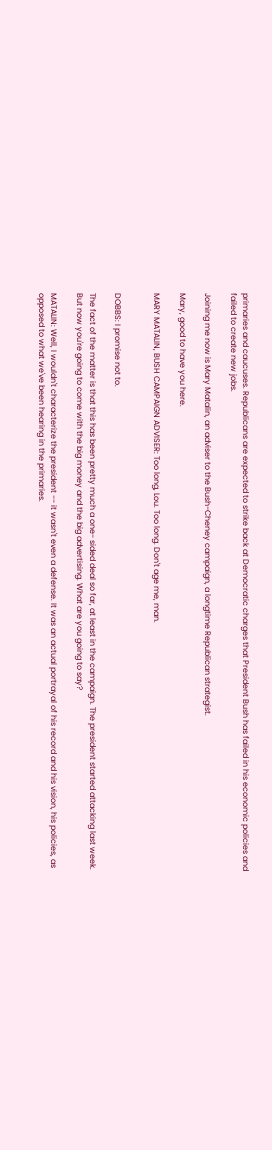primaries and caucuses. Republicans are expected to strike back at Democratic charges that President Bush has failed in his economic policies and failed to create new jobs.

Joining me now is Mary Matalin, an adviser to the Bush-Cheney campaign, a longtime Republican strategist.

Mary, good to have you here.

MARY MATALIN, BUSH CAMPAIGN ADVISER: Too long, Lou. Too long. Don't age me, man.


DOBBS: I promise not to.

The fact of the matter is that this has been pretty much a one- sided deal so far, at least in the campaign. The president started attacking last week. But now you're going to come with the big money and the big advertising. What are you going to say?

MATALIN: Well, I wouldn't characterize the president -- it wasn't even a defense. It was an actual portrayal of his record and his vision, his policies, as opposed to what we've been hearing in the primaries.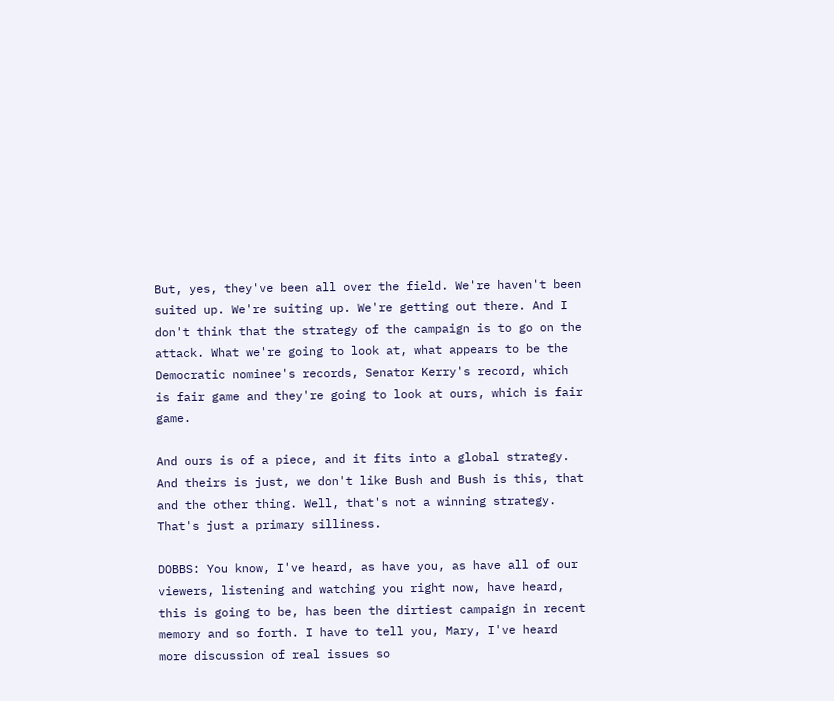But, yes, they've been all over the field. We're haven't been suited up. We're suiting up. We're getting out there. And I don't think that the strategy of the campaign is to go on the attack. What we're going to look at, what appears to be the Democratic nominee's records, Senator Kerry's record, which is fair game and they're going to look at ours, which is fair game.

And ours is of a piece, and it fits into a global strategy. And theirs is just, we don't like Bush and Bush is this, that and the other thing. Well, that's not a winning strategy. That's just a primary silliness.

DOBBS: You know, I've heard, as have you, as have all of our viewers, listening and watching you right now, have heard, this is going to be, has been the dirtiest campaign in recent memory and so forth. I have to tell you, Mary, I've heard more discussion of real issues so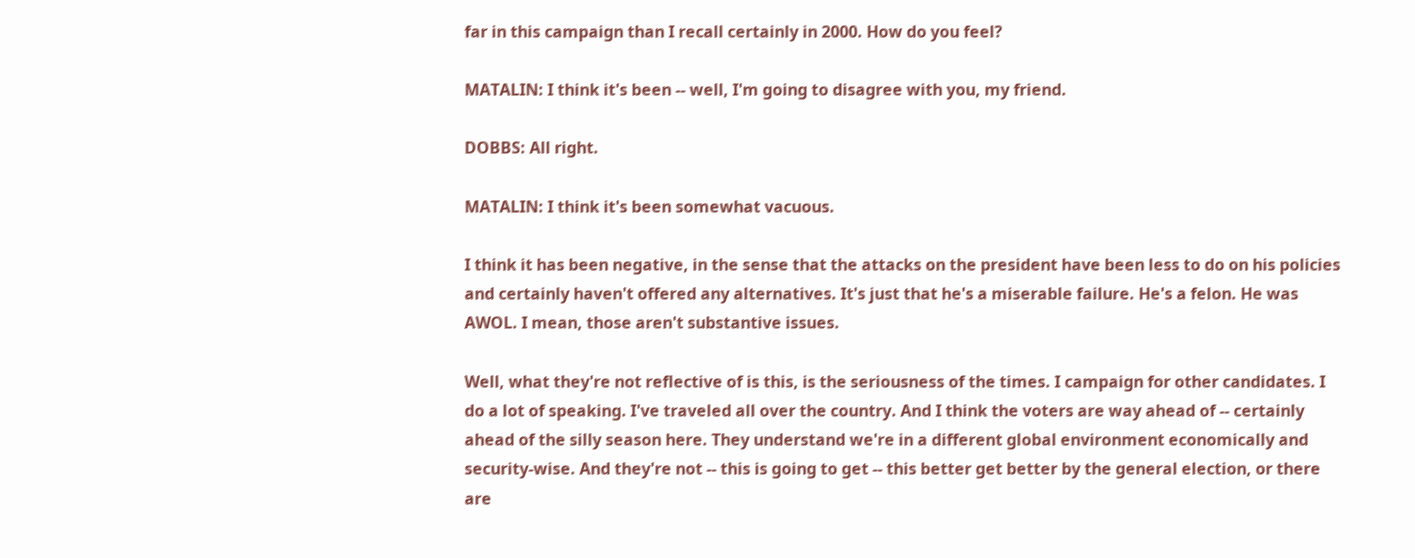far in this campaign than I recall certainly in 2000. How do you feel?

MATALIN: I think it's been -- well, I'm going to disagree with you, my friend.

DOBBS: All right.

MATALIN: I think it's been somewhat vacuous.

I think it has been negative, in the sense that the attacks on the president have been less to do on his policies and certainly haven't offered any alternatives. It's just that he's a miserable failure. He's a felon. He was AWOL. I mean, those aren't substantive issues.

Well, what they're not reflective of is this, is the seriousness of the times. I campaign for other candidates. I do a lot of speaking. I've traveled all over the country. And I think the voters are way ahead of -- certainly ahead of the silly season here. They understand we're in a different global environment economically and security-wise. And they're not -- this is going to get -- this better get better by the general election, or there are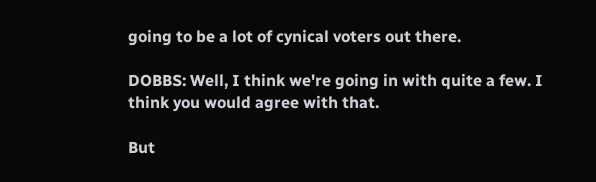going to be a lot of cynical voters out there.

DOBBS: Well, I think we're going in with quite a few. I think you would agree with that.

But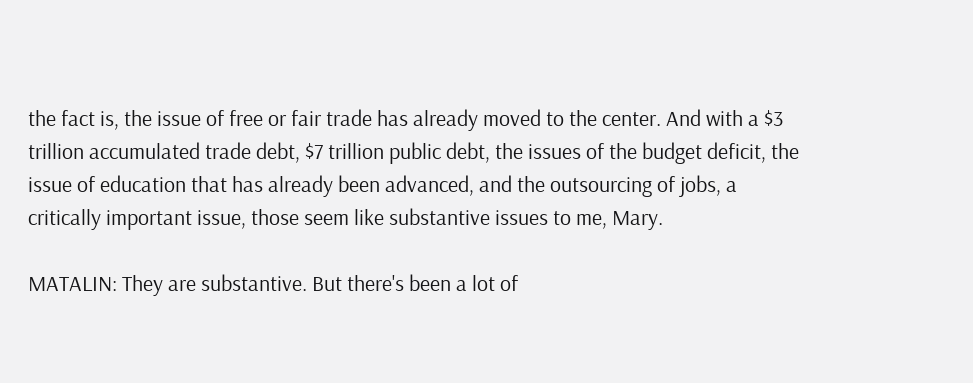the fact is, the issue of free or fair trade has already moved to the center. And with a $3 trillion accumulated trade debt, $7 trillion public debt, the issues of the budget deficit, the issue of education that has already been advanced, and the outsourcing of jobs, a critically important issue, those seem like substantive issues to me, Mary.

MATALIN: They are substantive. But there's been a lot of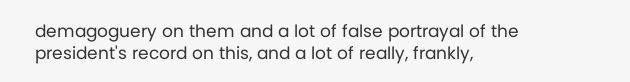demagoguery on them and a lot of false portrayal of the president's record on this, and a lot of really, frankly,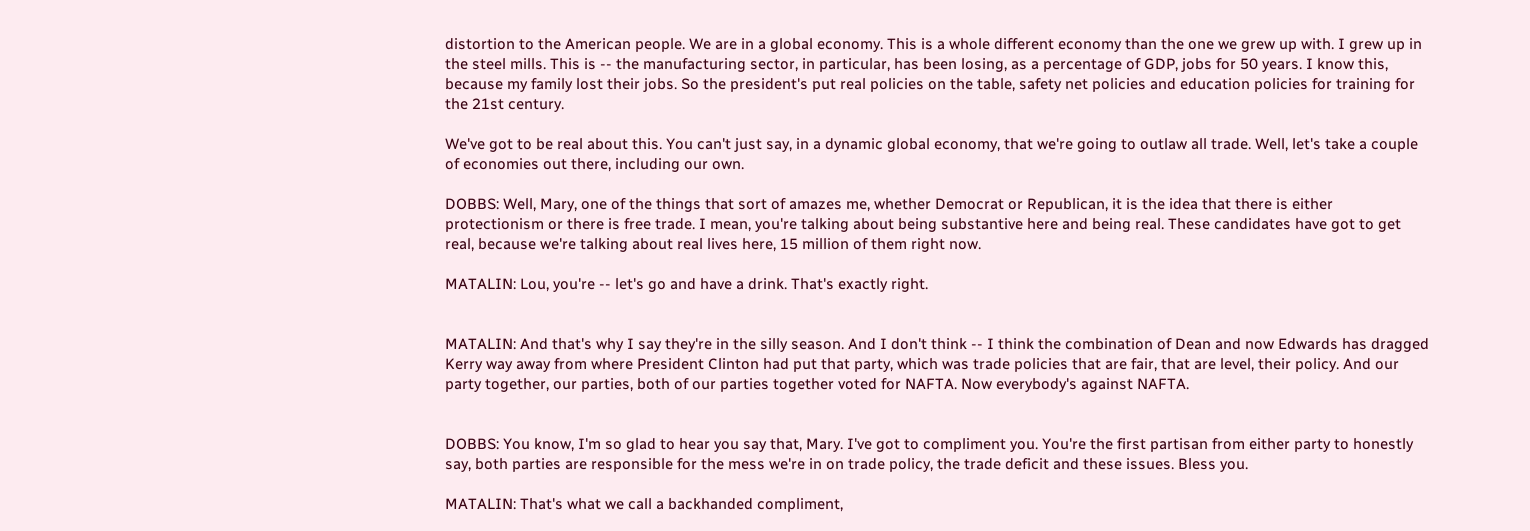distortion to the American people. We are in a global economy. This is a whole different economy than the one we grew up with. I grew up in the steel mills. This is -- the manufacturing sector, in particular, has been losing, as a percentage of GDP, jobs for 50 years. I know this, because my family lost their jobs. So the president's put real policies on the table, safety net policies and education policies for training for the 21st century.

We've got to be real about this. You can't just say, in a dynamic global economy, that we're going to outlaw all trade. Well, let's take a couple of economies out there, including our own.

DOBBS: Well, Mary, one of the things that sort of amazes me, whether Democrat or Republican, it is the idea that there is either protectionism or there is free trade. I mean, you're talking about being substantive here and being real. These candidates have got to get real, because we're talking about real lives here, 15 million of them right now.

MATALIN: Lou, you're -- let's go and have a drink. That's exactly right.


MATALIN: And that's why I say they're in the silly season. And I don't think -- I think the combination of Dean and now Edwards has dragged Kerry way away from where President Clinton had put that party, which was trade policies that are fair, that are level, their policy. And our party together, our parties, both of our parties together voted for NAFTA. Now everybody's against NAFTA.


DOBBS: You know, I'm so glad to hear you say that, Mary. I've got to compliment you. You're the first partisan from either party to honestly say, both parties are responsible for the mess we're in on trade policy, the trade deficit and these issues. Bless you.

MATALIN: That's what we call a backhanded compliment,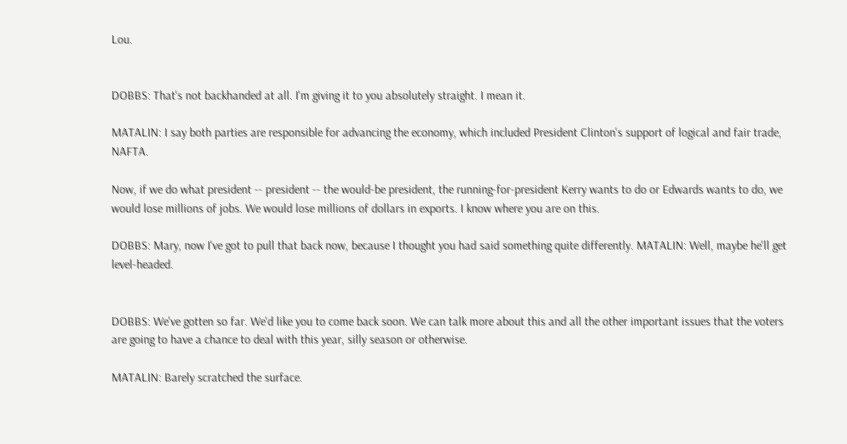Lou.


DOBBS: That's not backhanded at all. I'm giving it to you absolutely straight. I mean it.

MATALIN: I say both parties are responsible for advancing the economy, which included President Clinton's support of logical and fair trade, NAFTA.

Now, if we do what president -- president -- the would-be president, the running-for-president Kerry wants to do or Edwards wants to do, we would lose millions of jobs. We would lose millions of dollars in exports. I know where you are on this.

DOBBS: Mary, now I've got to pull that back now, because I thought you had said something quite differently. MATALIN: Well, maybe he'll get level-headed.


DOBBS: We've gotten so far. We'd like you to come back soon. We can talk more about this and all the other important issues that the voters are going to have a chance to deal with this year, silly season or otherwise.

MATALIN: Barely scratched the surface.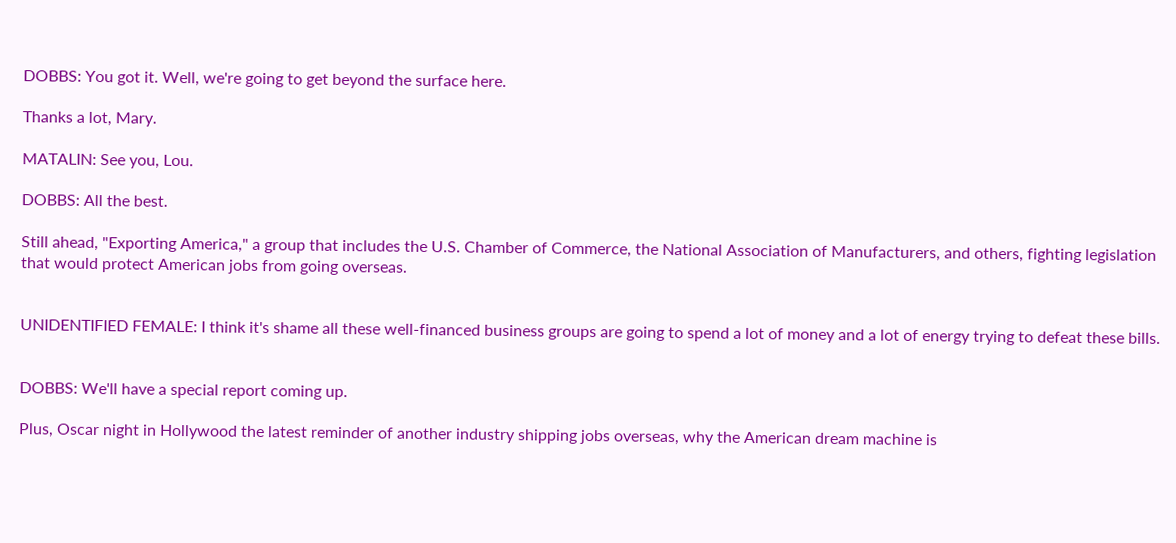DOBBS: You got it. Well, we're going to get beyond the surface here.

Thanks a lot, Mary.

MATALIN: See you, Lou.

DOBBS: All the best.

Still ahead, "Exporting America," a group that includes the U.S. Chamber of Commerce, the National Association of Manufacturers, and others, fighting legislation that would protect American jobs from going overseas.


UNIDENTIFIED FEMALE: I think it's shame all these well-financed business groups are going to spend a lot of money and a lot of energy trying to defeat these bills.


DOBBS: We'll have a special report coming up.

Plus, Oscar night in Hollywood the latest reminder of another industry shipping jobs overseas, why the American dream machine is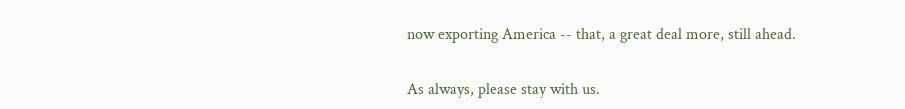now exporting America -- that, a great deal more, still ahead.

As always, please stay with us.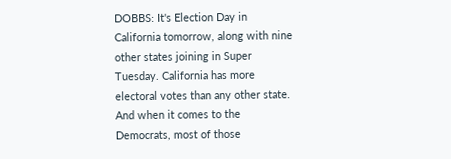DOBBS: It's Election Day in California tomorrow, along with nine other states joining in Super Tuesday. California has more electoral votes than any other state. And when it comes to the Democrats, most of those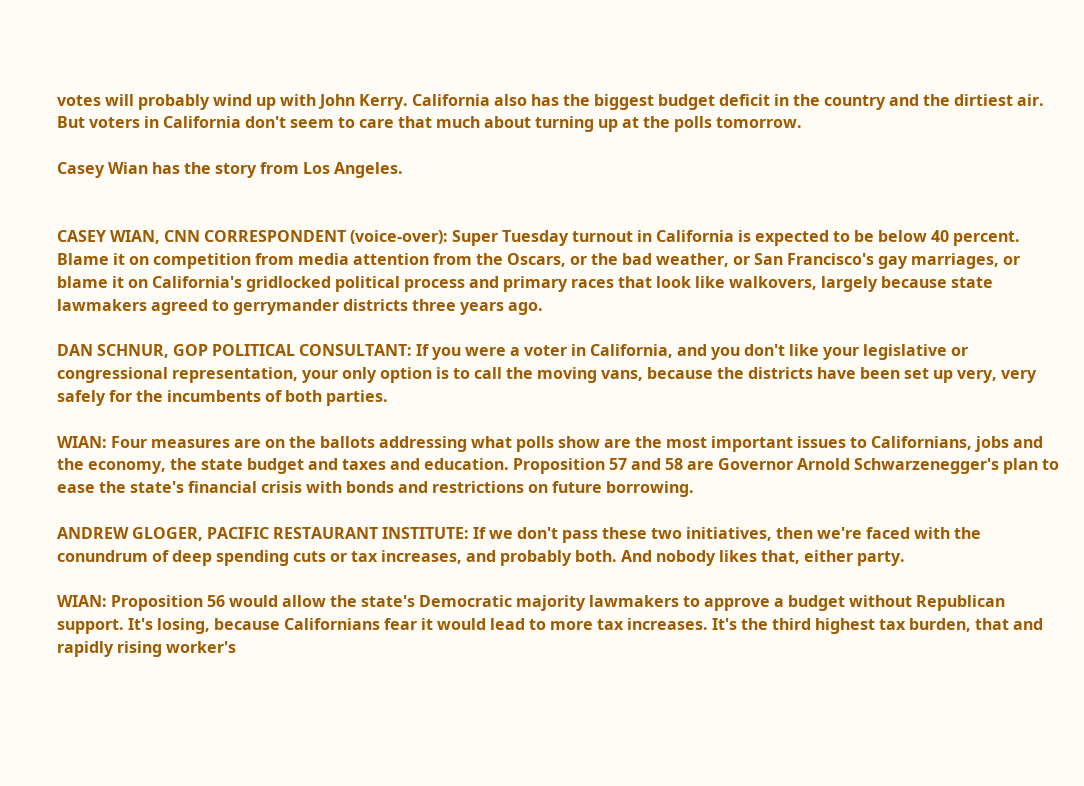votes will probably wind up with John Kerry. California also has the biggest budget deficit in the country and the dirtiest air. But voters in California don't seem to care that much about turning up at the polls tomorrow.

Casey Wian has the story from Los Angeles.


CASEY WIAN, CNN CORRESPONDENT (voice-over): Super Tuesday turnout in California is expected to be below 40 percent. Blame it on competition from media attention from the Oscars, or the bad weather, or San Francisco's gay marriages, or blame it on California's gridlocked political process and primary races that look like walkovers, largely because state lawmakers agreed to gerrymander districts three years ago.

DAN SCHNUR, GOP POLITICAL CONSULTANT: If you were a voter in California, and you don't like your legislative or congressional representation, your only option is to call the moving vans, because the districts have been set up very, very safely for the incumbents of both parties.

WIAN: Four measures are on the ballots addressing what polls show are the most important issues to Californians, jobs and the economy, the state budget and taxes and education. Proposition 57 and 58 are Governor Arnold Schwarzenegger's plan to ease the state's financial crisis with bonds and restrictions on future borrowing.

ANDREW GLOGER, PACIFIC RESTAURANT INSTITUTE: If we don't pass these two initiatives, then we're faced with the conundrum of deep spending cuts or tax increases, and probably both. And nobody likes that, either party.

WIAN: Proposition 56 would allow the state's Democratic majority lawmakers to approve a budget without Republican support. It's losing, because Californians fear it would lead to more tax increases. It's the third highest tax burden, that and rapidly rising worker's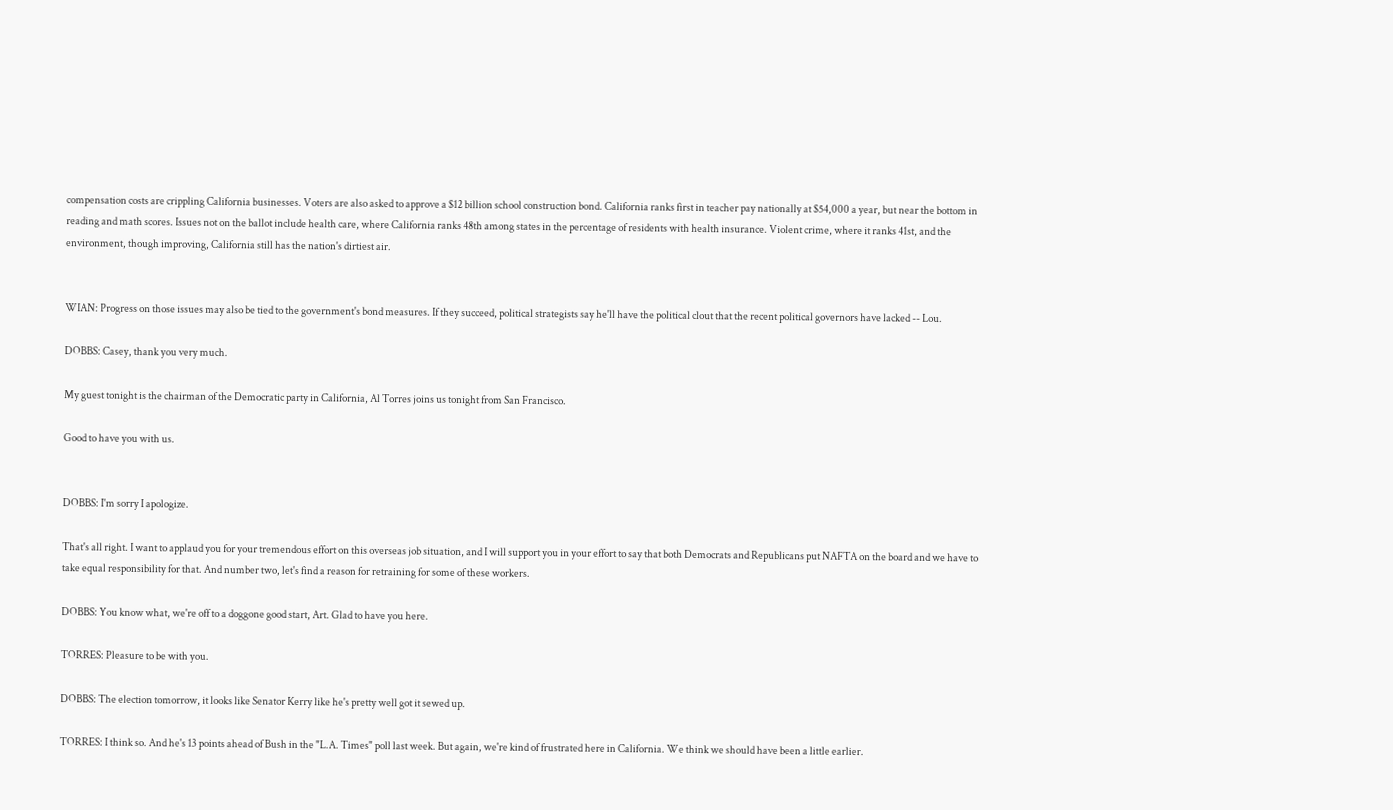compensation costs are crippling California businesses. Voters are also asked to approve a $12 billion school construction bond. California ranks first in teacher pay nationally at $54,000 a year, but near the bottom in reading and math scores. Issues not on the ballot include health care, where California ranks 48th among states in the percentage of residents with health insurance. Violent crime, where it ranks 41st, and the environment, though improving, California still has the nation's dirtiest air.


WIAN: Progress on those issues may also be tied to the government's bond measures. If they succeed, political strategists say he'll have the political clout that the recent political governors have lacked -- Lou.

DOBBS: Casey, thank you very much.

My guest tonight is the chairman of the Democratic party in California, Al Torres joins us tonight from San Francisco.

Good to have you with us.


DOBBS: I'm sorry I apologize.

That's all right. I want to applaud you for your tremendous effort on this overseas job situation, and I will support you in your effort to say that both Democrats and Republicans put NAFTA on the board and we have to take equal responsibility for that. And number two, let's find a reason for retraining for some of these workers.

DOBBS: You know what, we're off to a doggone good start, Art. Glad to have you here.

TORRES: Pleasure to be with you.

DOBBS: The election tomorrow, it looks like Senator Kerry like he's pretty well got it sewed up.

TORRES: I think so. And he's 13 points ahead of Bush in the "L.A. Times" poll last week. But again, we're kind of frustrated here in California. We think we should have been a little earlier.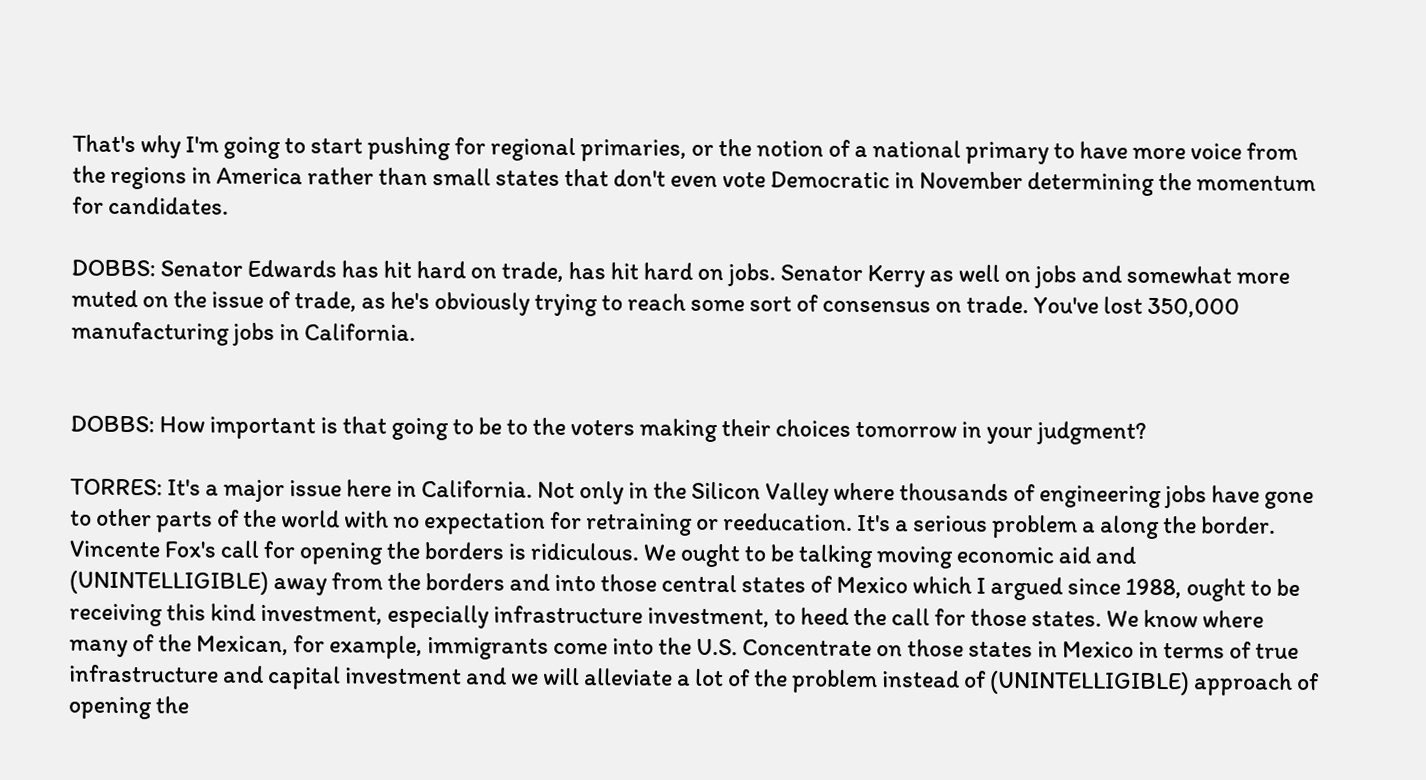That's why I'm going to start pushing for regional primaries, or the notion of a national primary to have more voice from the regions in America rather than small states that don't even vote Democratic in November determining the momentum for candidates.

DOBBS: Senator Edwards has hit hard on trade, has hit hard on jobs. Senator Kerry as well on jobs and somewhat more muted on the issue of trade, as he's obviously trying to reach some sort of consensus on trade. You've lost 350,000 manufacturing jobs in California.


DOBBS: How important is that going to be to the voters making their choices tomorrow in your judgment?

TORRES: It's a major issue here in California. Not only in the Silicon Valley where thousands of engineering jobs have gone to other parts of the world with no expectation for retraining or reeducation. It's a serious problem a along the border. Vincente Fox's call for opening the borders is ridiculous. We ought to be talking moving economic aid and (UNINTELLIGIBLE) away from the borders and into those central states of Mexico which I argued since 1988, ought to be receiving this kind investment, especially infrastructure investment, to heed the call for those states. We know where many of the Mexican, for example, immigrants come into the U.S. Concentrate on those states in Mexico in terms of true infrastructure and capital investment and we will alleviate a lot of the problem instead of (UNINTELLIGIBLE) approach of opening the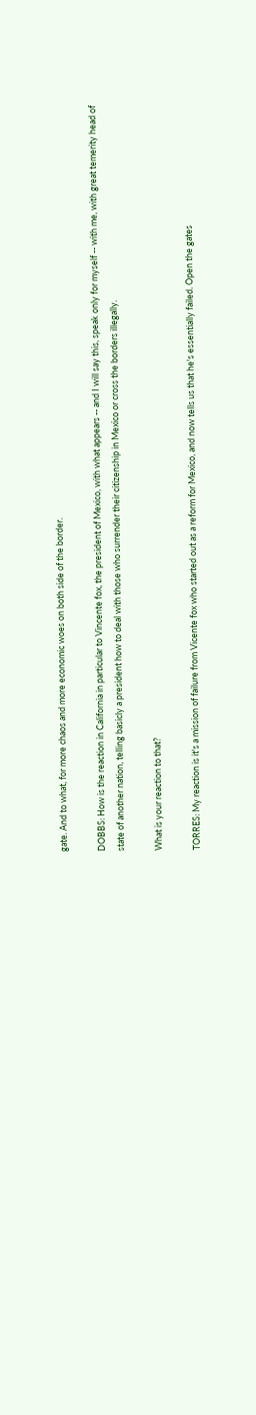gate. And to what, for more chaos and more economic woes on both side of the border.

DOBBS: How is the reaction in California in particular to Vincente fox, the president of Mexico, with what appears -- and I will say this, speak only for myself -- with me, with great temerity head of state of another nation, telling basicly a president how to deal with those who surrender their citizenship in Mexico or cross the borders illegally.

What is your reaction to that?

TORRES: My reaction is it's a mission of failure from Vicente fox who started out as a reform for Mexico, and now tells us that he's essentially failed. Open the gates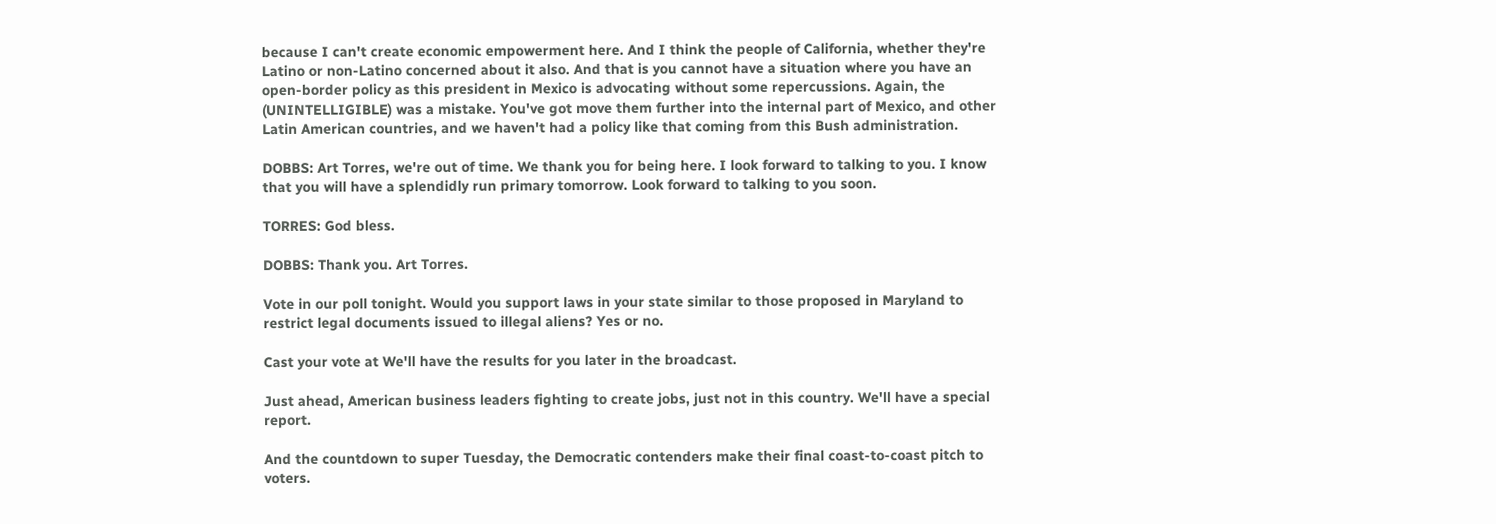because I can't create economic empowerment here. And I think the people of California, whether they're Latino or non-Latino concerned about it also. And that is you cannot have a situation where you have an open-border policy as this president in Mexico is advocating without some repercussions. Again, the (UNINTELLIGIBLE) was a mistake. You've got move them further into the internal part of Mexico, and other Latin American countries, and we haven't had a policy like that coming from this Bush administration.

DOBBS: Art Torres, we're out of time. We thank you for being here. I look forward to talking to you. I know that you will have a splendidly run primary tomorrow. Look forward to talking to you soon.

TORRES: God bless.

DOBBS: Thank you. Art Torres.

Vote in our poll tonight. Would you support laws in your state similar to those proposed in Maryland to restrict legal documents issued to illegal aliens? Yes or no.

Cast your vote at We'll have the results for you later in the broadcast.

Just ahead, American business leaders fighting to create jobs, just not in this country. We'll have a special report.

And the countdown to super Tuesday, the Democratic contenders make their final coast-to-coast pitch to voters.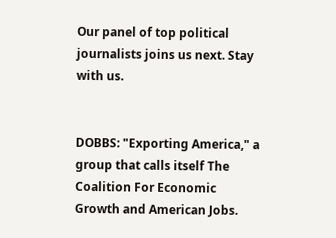Our panel of top political journalists joins us next. Stay with us.


DOBBS: "Exporting America," a group that calls itself The Coalition For Economic Growth and American Jobs.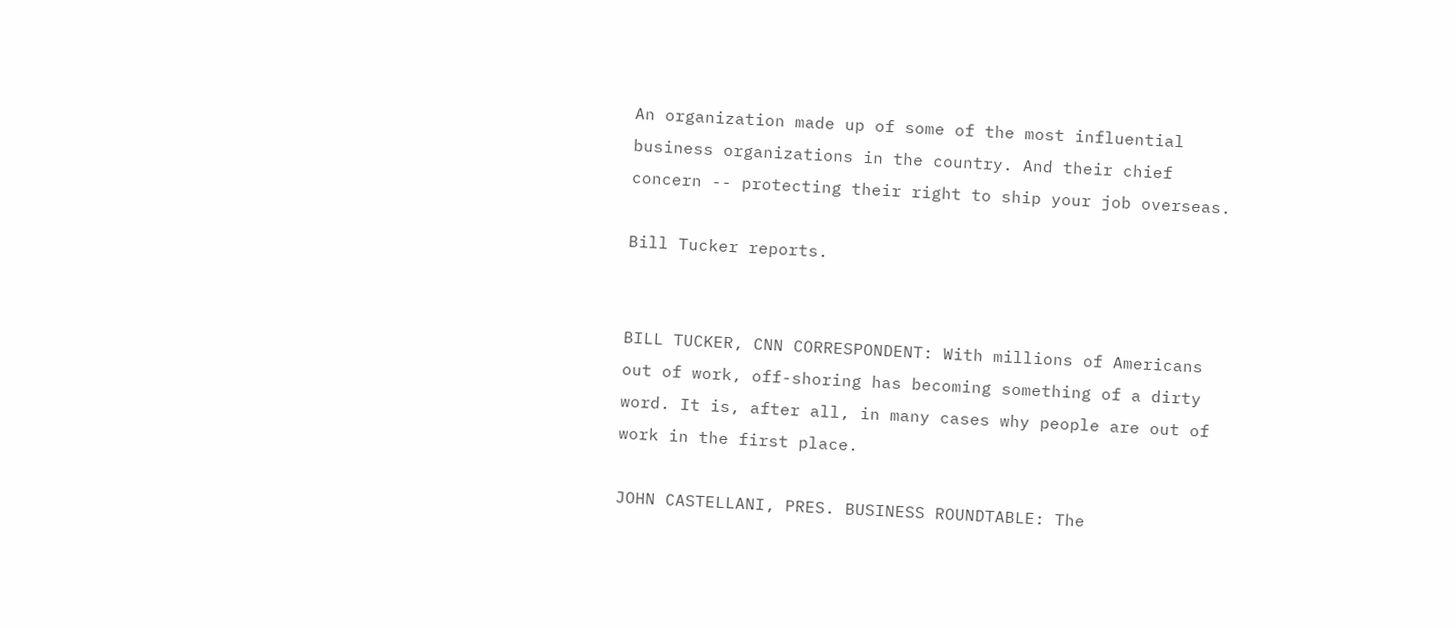An organization made up of some of the most influential business organizations in the country. And their chief concern -- protecting their right to ship your job overseas.

Bill Tucker reports.


BILL TUCKER, CNN CORRESPONDENT: With millions of Americans out of work, off-shoring has becoming something of a dirty word. It is, after all, in many cases why people are out of work in the first place.

JOHN CASTELLANI, PRES. BUSINESS ROUNDTABLE: The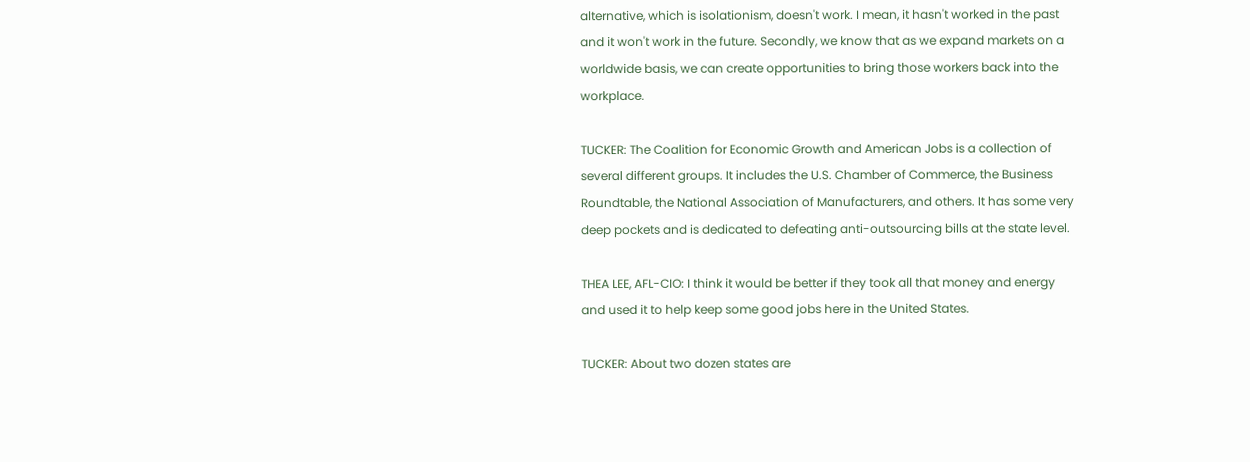alternative, which is isolationism, doesn't work. I mean, it hasn't worked in the past and it won't work in the future. Secondly, we know that as we expand markets on a worldwide basis, we can create opportunities to bring those workers back into the workplace.

TUCKER: The Coalition for Economic Growth and American Jobs is a collection of several different groups. It includes the U.S. Chamber of Commerce, the Business Roundtable, the National Association of Manufacturers, and others. It has some very deep pockets and is dedicated to defeating anti-outsourcing bills at the state level.

THEA LEE, AFL-CIO: I think it would be better if they took all that money and energy and used it to help keep some good jobs here in the United States.

TUCKER: About two dozen states are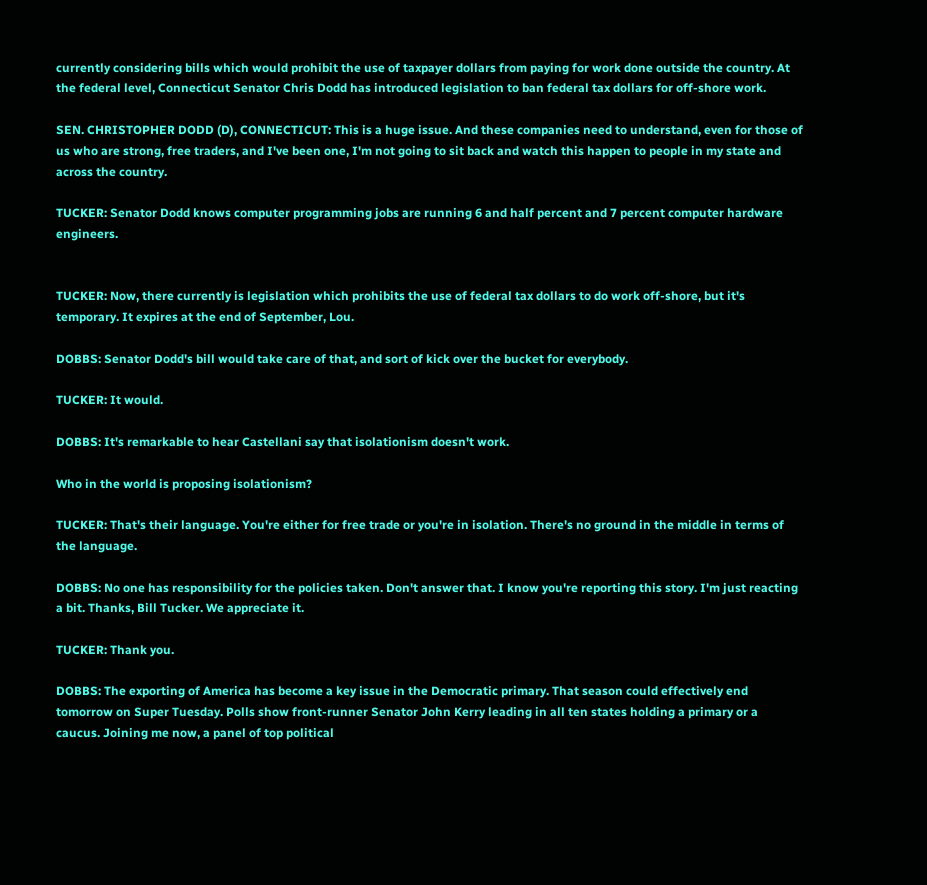currently considering bills which would prohibit the use of taxpayer dollars from paying for work done outside the country. At the federal level, Connecticut Senator Chris Dodd has introduced legislation to ban federal tax dollars for off-shore work.

SEN. CHRISTOPHER DODD (D), CONNECTICUT: This is a huge issue. And these companies need to understand, even for those of us who are strong, free traders, and I've been one, I'm not going to sit back and watch this happen to people in my state and across the country.

TUCKER: Senator Dodd knows computer programming jobs are running 6 and half percent and 7 percent computer hardware engineers.


TUCKER: Now, there currently is legislation which prohibits the use of federal tax dollars to do work off-shore, but it's temporary. It expires at the end of September, Lou.

DOBBS: Senator Dodd's bill would take care of that, and sort of kick over the bucket for everybody.

TUCKER: It would.

DOBBS: It's remarkable to hear Castellani say that isolationism doesn't work.

Who in the world is proposing isolationism?

TUCKER: That's their language. You're either for free trade or you're in isolation. There's no ground in the middle in terms of the language.

DOBBS: No one has responsibility for the policies taken. Don't answer that. I know you're reporting this story. I'm just reacting a bit. Thanks, Bill Tucker. We appreciate it.

TUCKER: Thank you.

DOBBS: The exporting of America has become a key issue in the Democratic primary. That season could effectively end tomorrow on Super Tuesday. Polls show front-runner Senator John Kerry leading in all ten states holding a primary or a caucus. Joining me now, a panel of top political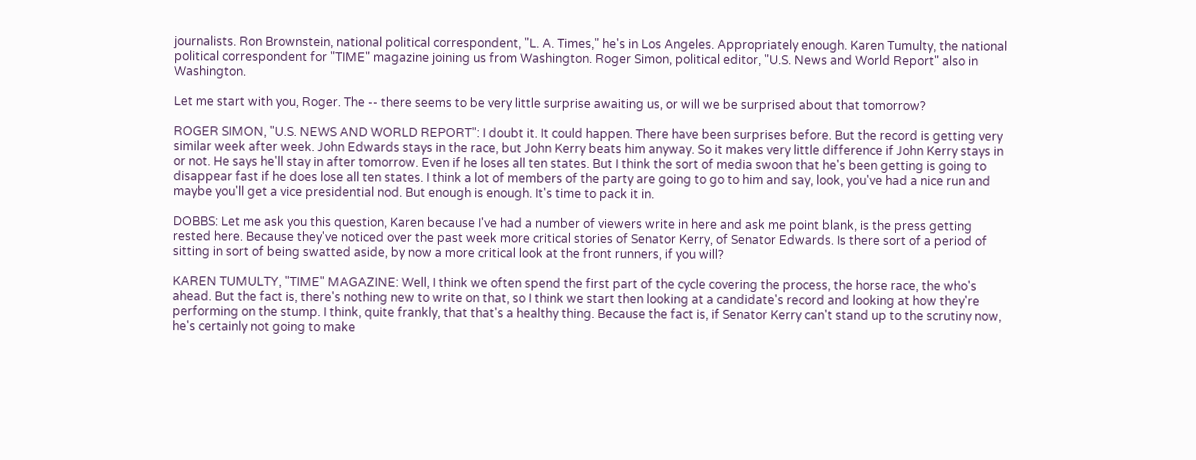journalists. Ron Brownstein, national political correspondent, "L. A. Times," he's in Los Angeles. Appropriately enough. Karen Tumulty, the national political correspondent for "TIME" magazine joining us from Washington. Roger Simon, political editor, "U.S. News and World Report" also in Washington.

Let me start with you, Roger. The -- there seems to be very little surprise awaiting us, or will we be surprised about that tomorrow?

ROGER SIMON, "U.S. NEWS AND WORLD REPORT": I doubt it. It could happen. There have been surprises before. But the record is getting very similar week after week. John Edwards stays in the race, but John Kerry beats him anyway. So it makes very little difference if John Kerry stays in or not. He says he'll stay in after tomorrow. Even if he loses all ten states. But I think the sort of media swoon that he's been getting is going to disappear fast if he does lose all ten states. I think a lot of members of the party are going to go to him and say, look, you've had a nice run and maybe you'll get a vice presidential nod. But enough is enough. It's time to pack it in.

DOBBS: Let me ask you this question, Karen because I've had a number of viewers write in here and ask me point blank, is the press getting rested here. Because they've noticed over the past week more critical stories of Senator Kerry, of Senator Edwards. Is there sort of a period of sitting in sort of being swatted aside, by now a more critical look at the front runners, if you will?

KAREN TUMULTY, "TIME" MAGAZINE: Well, I think we often spend the first part of the cycle covering the process, the horse race, the who's ahead. But the fact is, there's nothing new to write on that, so I think we start then looking at a candidate's record and looking at how they're performing on the stump. I think, quite frankly, that that's a healthy thing. Because the fact is, if Senator Kerry can't stand up to the scrutiny now, he's certainly not going to make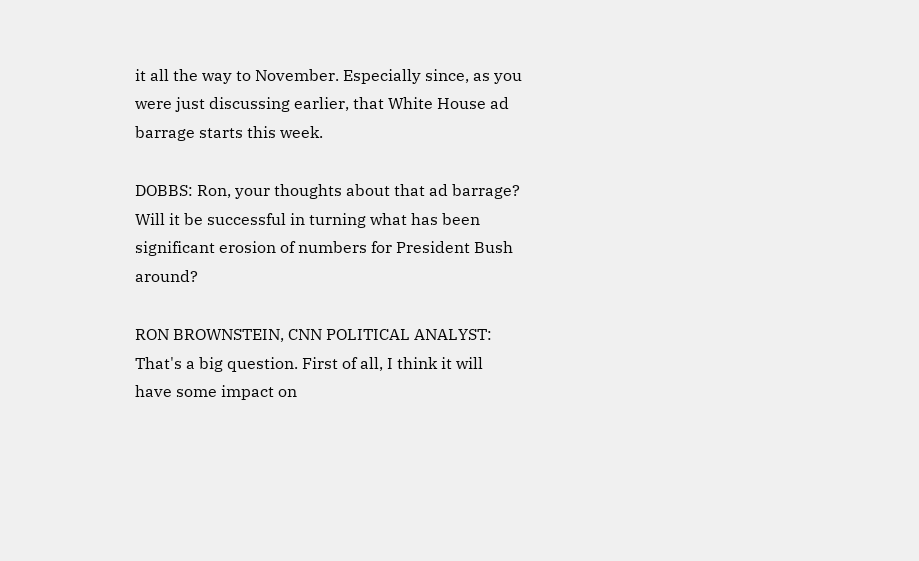it all the way to November. Especially since, as you were just discussing earlier, that White House ad barrage starts this week.

DOBBS: Ron, your thoughts about that ad barrage? Will it be successful in turning what has been significant erosion of numbers for President Bush around?

RON BROWNSTEIN, CNN POLITICAL ANALYST: That's a big question. First of all, I think it will have some impact on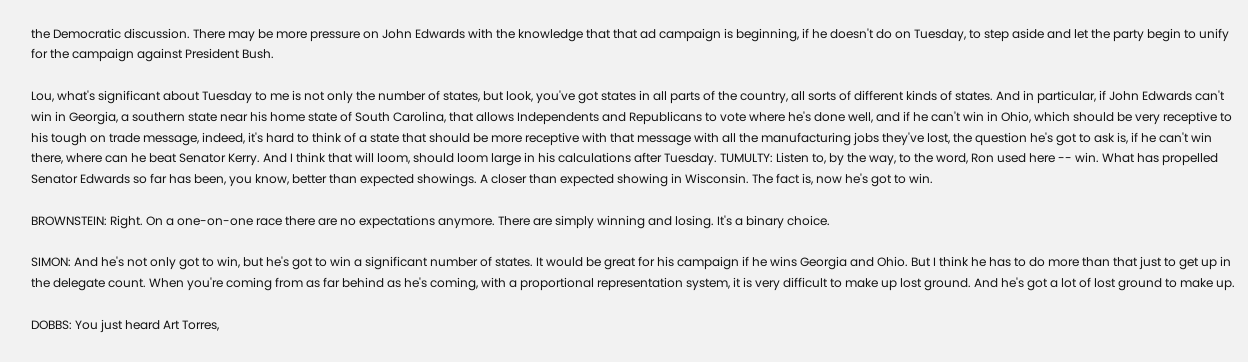the Democratic discussion. There may be more pressure on John Edwards with the knowledge that that ad campaign is beginning, if he doesn't do on Tuesday, to step aside and let the party begin to unify for the campaign against President Bush.

Lou, what's significant about Tuesday to me is not only the number of states, but look, you've got states in all parts of the country, all sorts of different kinds of states. And in particular, if John Edwards can't win in Georgia, a southern state near his home state of South Carolina, that allows Independents and Republicans to vote where he's done well, and if he can't win in Ohio, which should be very receptive to his tough on trade message, indeed, it's hard to think of a state that should be more receptive with that message with all the manufacturing jobs they've lost, the question he's got to ask is, if he can't win there, where can he beat Senator Kerry. And I think that will loom, should loom large in his calculations after Tuesday. TUMULTY: Listen to, by the way, to the word, Ron used here -- win. What has propelled Senator Edwards so far has been, you know, better than expected showings. A closer than expected showing in Wisconsin. The fact is, now he's got to win.

BROWNSTEIN: Right. On a one-on-one race there are no expectations anymore. There are simply winning and losing. It's a binary choice.

SIMON: And he's not only got to win, but he's got to win a significant number of states. It would be great for his campaign if he wins Georgia and Ohio. But I think he has to do more than that just to get up in the delegate count. When you're coming from as far behind as he's coming, with a proportional representation system, it is very difficult to make up lost ground. And he's got a lot of lost ground to make up.

DOBBS: You just heard Art Torres,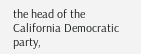the head of the California Democratic party,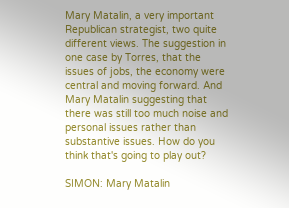Mary Matalin, a very important Republican strategist, two quite different views. The suggestion in one case by Torres, that the issues of jobs, the economy were central and moving forward. And Mary Matalin suggesting that there was still too much noise and personal issues rather than substantive issues. How do you think that's going to play out?

SIMON: Mary Matalin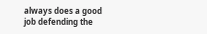always does a good job defending the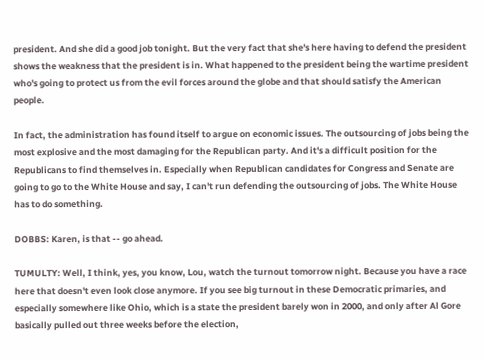president. And she did a good job tonight. But the very fact that she's here having to defend the president shows the weakness that the president is in. What happened to the president being the wartime president who's going to protect us from the evil forces around the globe and that should satisfy the American people.

In fact, the administration has found itself to argue on economic issues. The outsourcing of jobs being the most explosive and the most damaging for the Republican party. And it's a difficult position for the Republicans to find themselves in. Especially when Republican candidates for Congress and Senate are going to go to the White House and say, I can't run defending the outsourcing of jobs. The White House has to do something.

DOBBS: Karen, is that -- go ahead.

TUMULTY: Well, I think, yes, you know, Lou, watch the turnout tomorrow night. Because you have a race here that doesn't even look close anymore. If you see big turnout in these Democratic primaries, and especially somewhere like Ohio, which is a state the president barely won in 2000, and only after Al Gore basically pulled out three weeks before the election,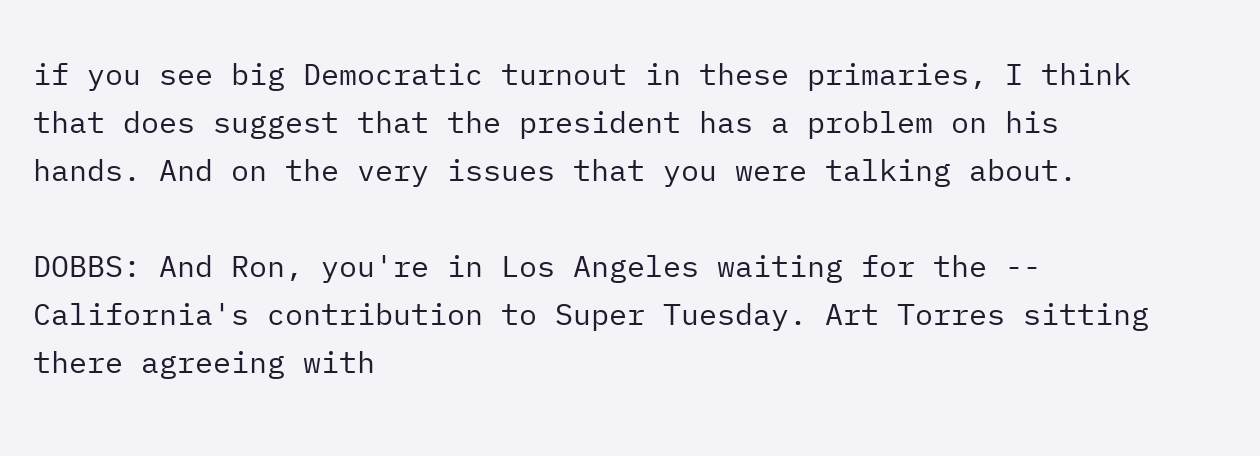if you see big Democratic turnout in these primaries, I think that does suggest that the president has a problem on his hands. And on the very issues that you were talking about.

DOBBS: And Ron, you're in Los Angeles waiting for the -- California's contribution to Super Tuesday. Art Torres sitting there agreeing with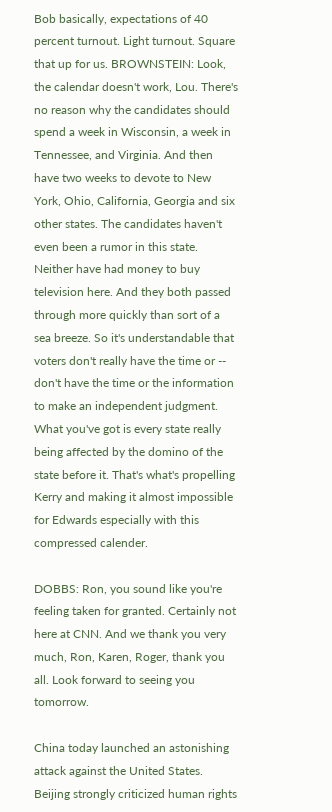Bob basically, expectations of 40 percent turnout. Light turnout. Square that up for us. BROWNSTEIN: Look, the calendar doesn't work, Lou. There's no reason why the candidates should spend a week in Wisconsin, a week in Tennessee, and Virginia. And then have two weeks to devote to New York, Ohio, California, Georgia and six other states. The candidates haven't even been a rumor in this state. Neither have had money to buy television here. And they both passed through more quickly than sort of a sea breeze. So it's understandable that voters don't really have the time or -- don't have the time or the information to make an independent judgment. What you've got is every state really being affected by the domino of the state before it. That's what's propelling Kerry and making it almost impossible for Edwards especially with this compressed calender.

DOBBS: Ron, you sound like you're feeling taken for granted. Certainly not here at CNN. And we thank you very much, Ron, Karen, Roger, thank you all. Look forward to seeing you tomorrow.

China today launched an astonishing attack against the United States. Beijing strongly criticized human rights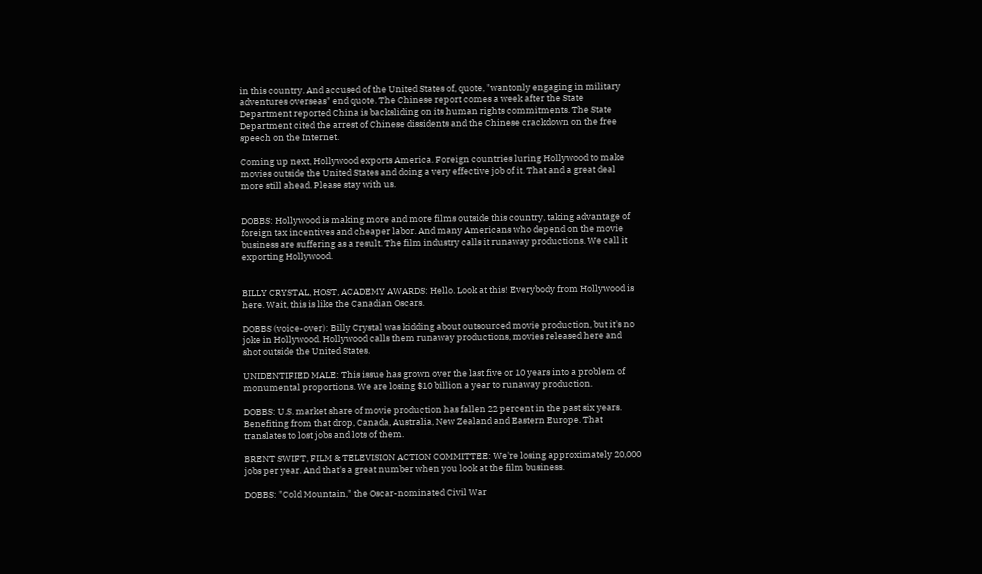in this country. And accused of the United States of, quote, "wantonly engaging in military adventures overseas" end quote. The Chinese report comes a week after the State Department reported China is backsliding on its human rights commitments. The State Department cited the arrest of Chinese dissidents and the Chinese crackdown on the free speech on the Internet.

Coming up next, Hollywood exports America. Foreign countries luring Hollywood to make movies outside the United States and doing a very effective job of it. That and a great deal more still ahead. Please stay with us.


DOBBS: Hollywood is making more and more films outside this country, taking advantage of foreign tax incentives and cheaper labor. And many Americans who depend on the movie business are suffering as a result. The film industry calls it runaway productions. We call it exporting Hollywood.


BILLY CRYSTAL, HOST, ACADEMY AWARDS: Hello. Look at this! Everybody from Hollywood is here. Wait, this is like the Canadian Oscars.

DOBBS (voice-over): Billy Crystal was kidding about outsourced movie production, but it's no joke in Hollywood. Hollywood calls them runaway productions, movies released here and shot outside the United States.

UNIDENTIFIED MALE: This issue has grown over the last five or 10 years into a problem of monumental proportions. We are losing $10 billion a year to runaway production.

DOBBS: U.S. market share of movie production has fallen 22 percent in the past six years. Benefiting from that drop, Canada, Australia, New Zealand and Eastern Europe. That translates to lost jobs and lots of them.

BRENT SWIFT, FILM & TELEVISION ACTION COMMITTEE: We're losing approximately 20,000 jobs per year. And that's a great number when you look at the film business.

DOBBS: "Cold Mountain," the Oscar-nominated Civil War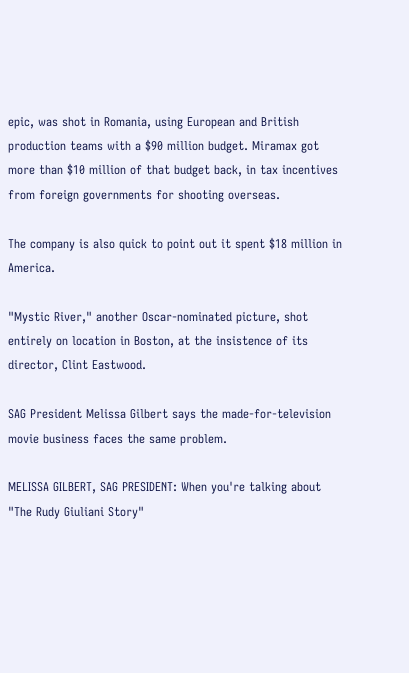epic, was shot in Romania, using European and British production teams with a $90 million budget. Miramax got more than $10 million of that budget back, in tax incentives from foreign governments for shooting overseas.

The company is also quick to point out it spent $18 million in America.

"Mystic River," another Oscar-nominated picture, shot entirely on location in Boston, at the insistence of its director, Clint Eastwood.

SAG President Melissa Gilbert says the made-for-television movie business faces the same problem.

MELISSA GILBERT, SAG PRESIDENT: When you're talking about "The Rudy Giuliani Story"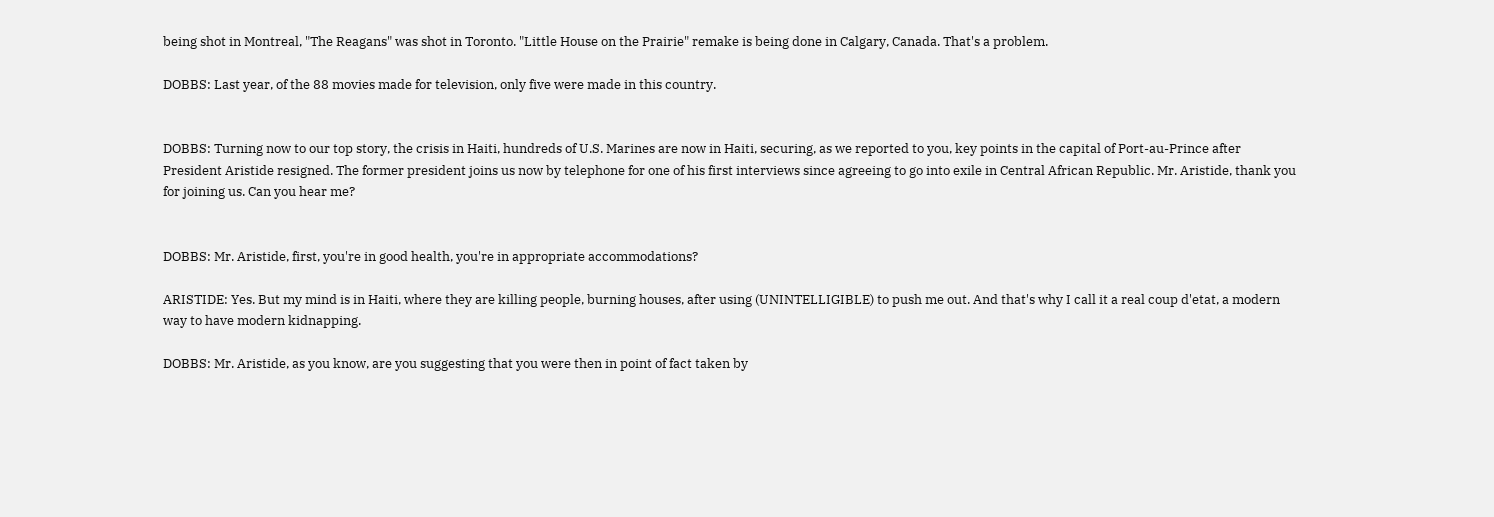being shot in Montreal, "The Reagans" was shot in Toronto. "Little House on the Prairie" remake is being done in Calgary, Canada. That's a problem.

DOBBS: Last year, of the 88 movies made for television, only five were made in this country.


DOBBS: Turning now to our top story, the crisis in Haiti, hundreds of U.S. Marines are now in Haiti, securing, as we reported to you, key points in the capital of Port-au-Prince after President Aristide resigned. The former president joins us now by telephone for one of his first interviews since agreeing to go into exile in Central African Republic. Mr. Aristide, thank you for joining us. Can you hear me?


DOBBS: Mr. Aristide, first, you're in good health, you're in appropriate accommodations?

ARISTIDE: Yes. But my mind is in Haiti, where they are killing people, burning houses, after using (UNINTELLIGIBLE) to push me out. And that's why I call it a real coup d'etat, a modern way to have modern kidnapping.

DOBBS: Mr. Aristide, as you know, are you suggesting that you were then in point of fact taken by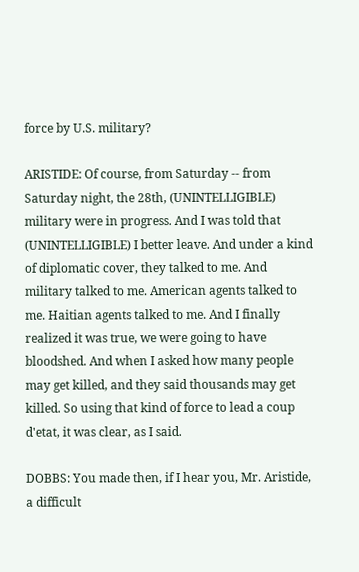force by U.S. military?

ARISTIDE: Of course, from Saturday -- from Saturday night, the 28th, (UNINTELLIGIBLE) military were in progress. And I was told that (UNINTELLIGIBLE) I better leave. And under a kind of diplomatic cover, they talked to me. And military talked to me. American agents talked to me. Haitian agents talked to me. And I finally realized it was true, we were going to have bloodshed. And when I asked how many people may get killed, and they said thousands may get killed. So using that kind of force to lead a coup d'etat, it was clear, as I said.

DOBBS: You made then, if I hear you, Mr. Aristide, a difficult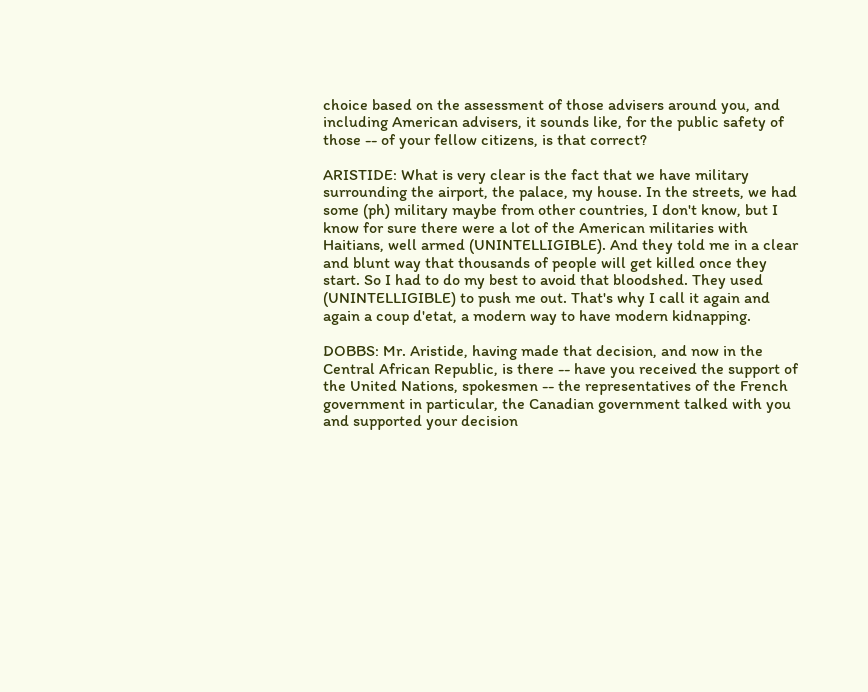choice based on the assessment of those advisers around you, and including American advisers, it sounds like, for the public safety of those -- of your fellow citizens, is that correct?

ARISTIDE: What is very clear is the fact that we have military surrounding the airport, the palace, my house. In the streets, we had some (ph) military maybe from other countries, I don't know, but I know for sure there were a lot of the American militaries with Haitians, well armed (UNINTELLIGIBLE). And they told me in a clear and blunt way that thousands of people will get killed once they start. So I had to do my best to avoid that bloodshed. They used (UNINTELLIGIBLE) to push me out. That's why I call it again and again a coup d'etat, a modern way to have modern kidnapping.

DOBBS: Mr. Aristide, having made that decision, and now in the Central African Republic, is there -- have you received the support of the United Nations, spokesmen -- the representatives of the French government in particular, the Canadian government talked with you and supported your decision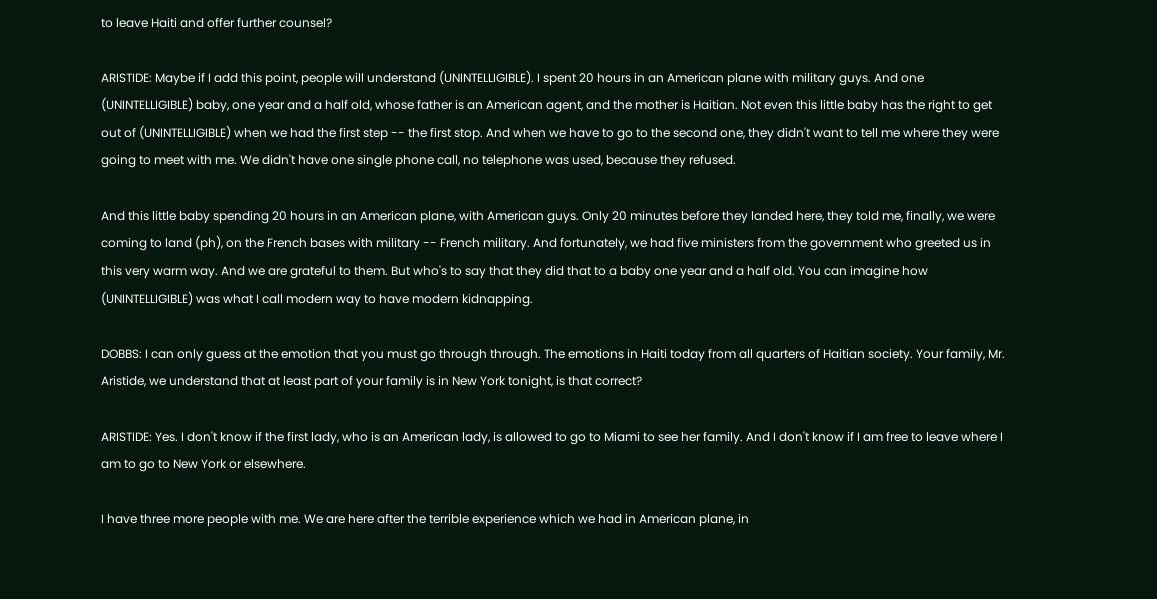to leave Haiti and offer further counsel?

ARISTIDE: Maybe if I add this point, people will understand (UNINTELLIGIBLE). I spent 20 hours in an American plane with military guys. And one (UNINTELLIGIBLE) baby, one year and a half old, whose father is an American agent, and the mother is Haitian. Not even this little baby has the right to get out of (UNINTELLIGIBLE) when we had the first step -- the first stop. And when we have to go to the second one, they didn't want to tell me where they were going to meet with me. We didn't have one single phone call, no telephone was used, because they refused.

And this little baby spending 20 hours in an American plane, with American guys. Only 20 minutes before they landed here, they told me, finally, we were coming to land (ph), on the French bases with military -- French military. And fortunately, we had five ministers from the government who greeted us in this very warm way. And we are grateful to them. But who's to say that they did that to a baby one year and a half old. You can imagine how (UNINTELLIGIBLE) was what I call modern way to have modern kidnapping.

DOBBS: I can only guess at the emotion that you must go through through. The emotions in Haiti today from all quarters of Haitian society. Your family, Mr. Aristide, we understand that at least part of your family is in New York tonight, is that correct?

ARISTIDE: Yes. I don't know if the first lady, who is an American lady, is allowed to go to Miami to see her family. And I don't know if I am free to leave where I am to go to New York or elsewhere.

I have three more people with me. We are here after the terrible experience which we had in American plane, in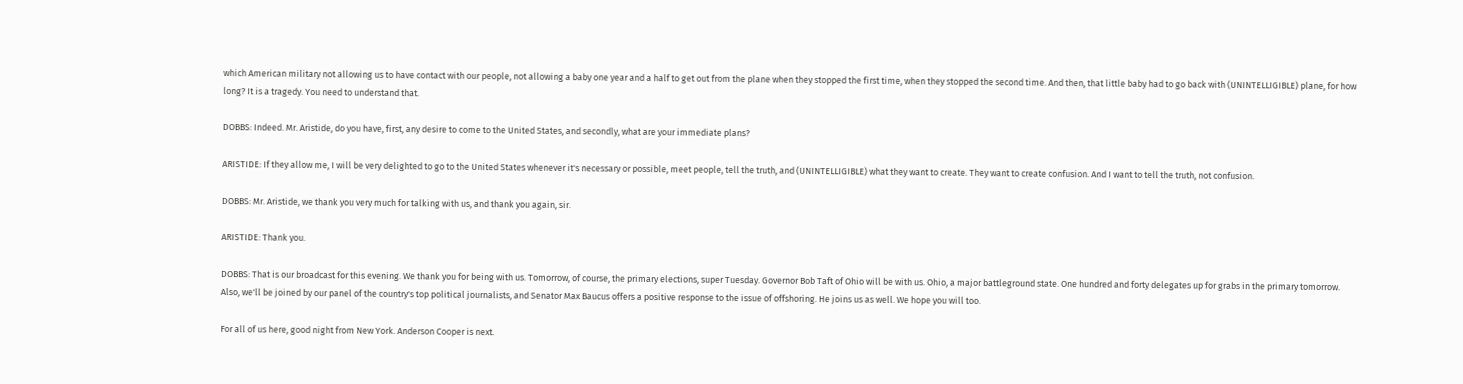which American military not allowing us to have contact with our people, not allowing a baby one year and a half to get out from the plane when they stopped the first time, when they stopped the second time. And then, that little baby had to go back with (UNINTELLIGIBLE) plane, for how long? It is a tragedy. You need to understand that.

DOBBS: Indeed. Mr. Aristide, do you have, first, any desire to come to the United States, and secondly, what are your immediate plans?

ARISTIDE: If they allow me, I will be very delighted to go to the United States whenever it's necessary or possible, meet people, tell the truth, and (UNINTELLIGIBLE) what they want to create. They want to create confusion. And I want to tell the truth, not confusion.

DOBBS: Mr. Aristide, we thank you very much for talking with us, and thank you again, sir.

ARISTIDE: Thank you.

DOBBS: That is our broadcast for this evening. We thank you for being with us. Tomorrow, of course, the primary elections, super Tuesday. Governor Bob Taft of Ohio will be with us. Ohio, a major battleground state. One hundred and forty delegates up for grabs in the primary tomorrow. Also, we'll be joined by our panel of the country's top political journalists, and Senator Max Baucus offers a positive response to the issue of offshoring. He joins us as well. We hope you will too.

For all of us here, good night from New York. Anderson Cooper is next.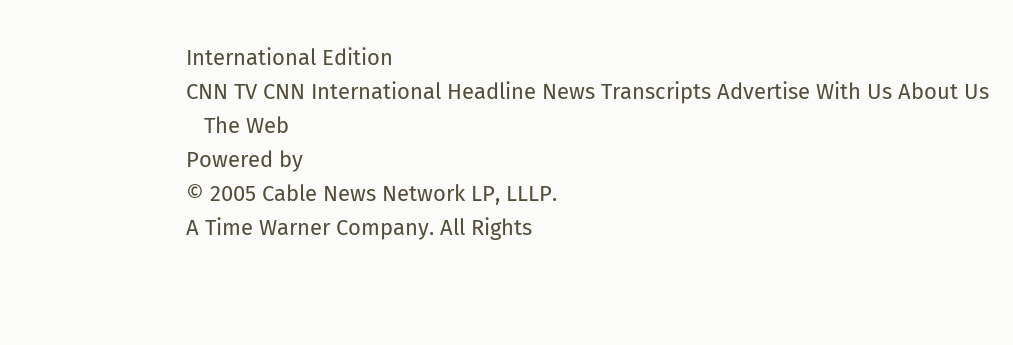International Edition
CNN TV CNN International Headline News Transcripts Advertise With Us About Us
   The Web
Powered by
© 2005 Cable News Network LP, LLLP.
A Time Warner Company. All Rights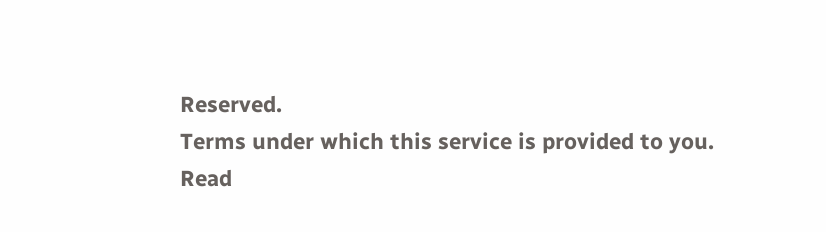Reserved.
Terms under which this service is provided to you.
Read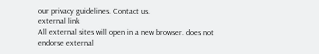our privacy guidelines. Contact us.
external link
All external sites will open in a new browser. does not endorse external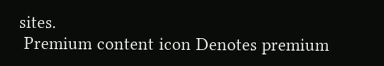sites.
 Premium content icon Denotes premium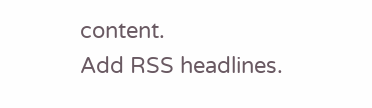content.
Add RSS headlines.